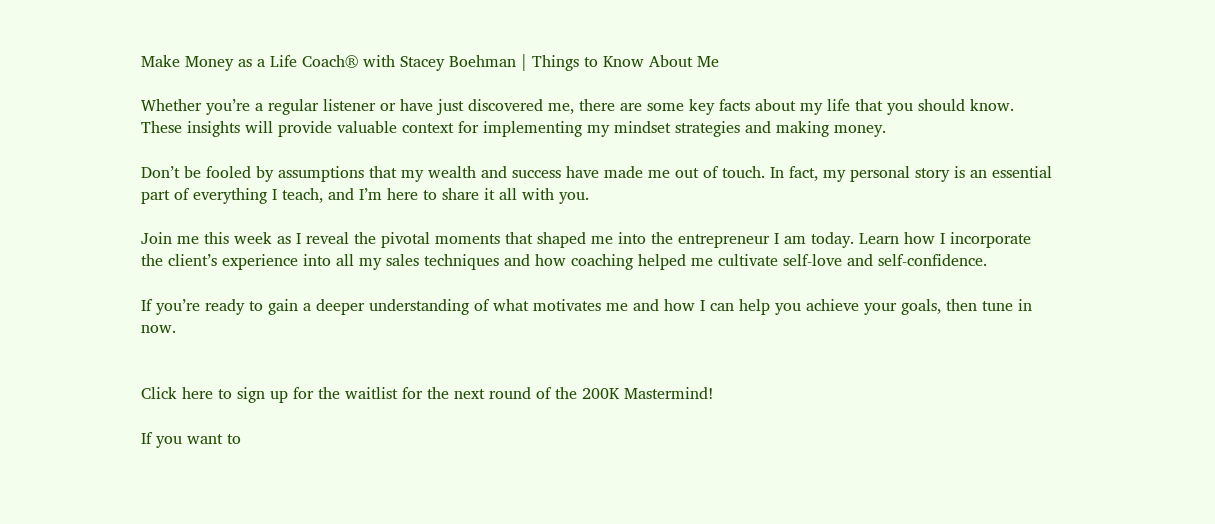Make Money as a Life Coach® with Stacey Boehman | Things to Know About Me

Whether you’re a regular listener or have just discovered me, there are some key facts about my life that you should know. These insights will provide valuable context for implementing my mindset strategies and making money.

Don’t be fooled by assumptions that my wealth and success have made me out of touch. In fact, my personal story is an essential part of everything I teach, and I’m here to share it all with you.

Join me this week as I reveal the pivotal moments that shaped me into the entrepreneur I am today. Learn how I incorporate the client’s experience into all my sales techniques and how coaching helped me cultivate self-love and self-confidence.

If you’re ready to gain a deeper understanding of what motivates me and how I can help you achieve your goals, then tune in now.


Click here to sign up for the waitlist for the next round of the 200K Mastermind!

If you want to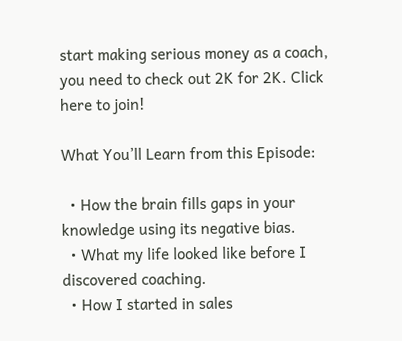start making serious money as a coach, you need to check out 2K for 2K. Click here to join!

What You’ll Learn from this Episode:

  • How the brain fills gaps in your knowledge using its negative bias.
  • What my life looked like before I discovered coaching.
  • How I started in sales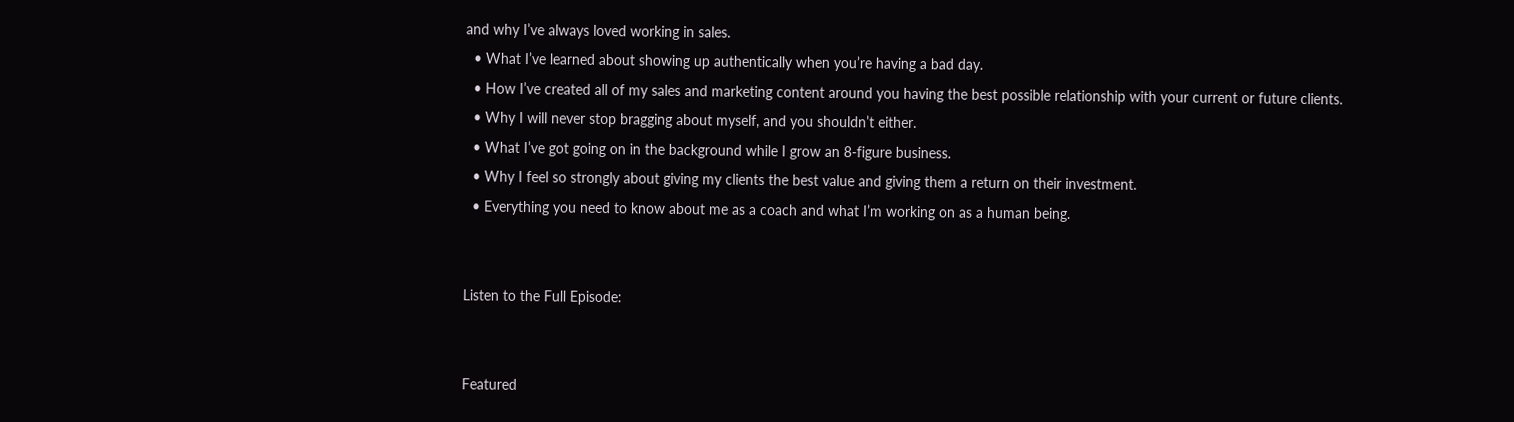and why I’ve always loved working in sales.
  • What I’ve learned about showing up authentically when you’re having a bad day.
  • How I’ve created all of my sales and marketing content around you having the best possible relationship with your current or future clients.
  • Why I will never stop bragging about myself, and you shouldn’t either.
  • What I’ve got going on in the background while I grow an 8-figure business.
  • Why I feel so strongly about giving my clients the best value and giving them a return on their investment.
  • Everything you need to know about me as a coach and what I’m working on as a human being.


Listen to the Full Episode:


Featured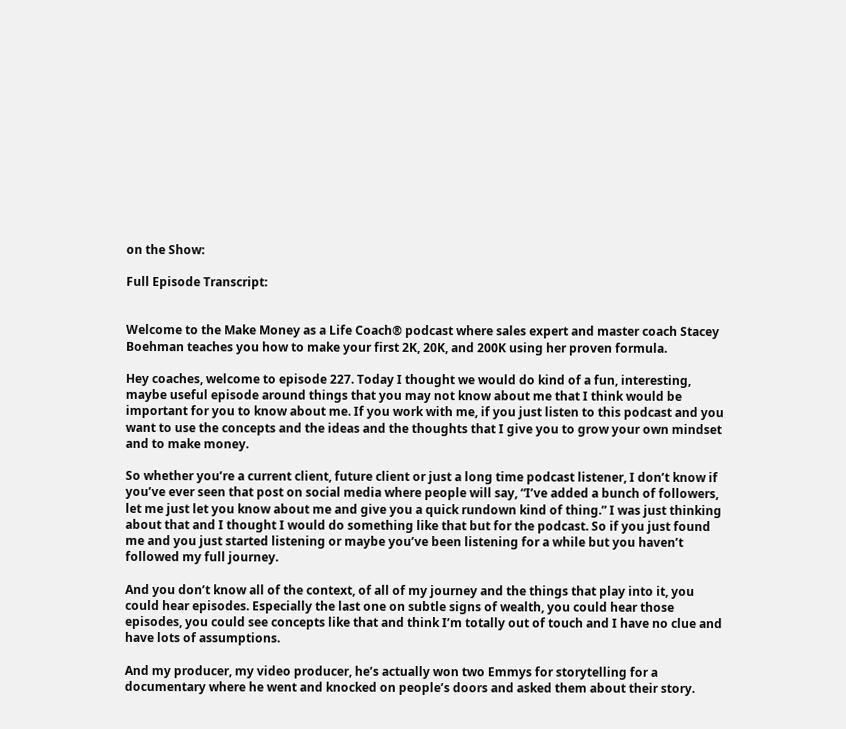on the Show:

Full Episode Transcript:


Welcome to the Make Money as a Life Coach® podcast where sales expert and master coach Stacey Boehman teaches you how to make your first 2K, 20K, and 200K using her proven formula.

Hey coaches, welcome to episode 227. Today I thought we would do kind of a fun, interesting, maybe useful episode around things that you may not know about me that I think would be important for you to know about me. If you work with me, if you just listen to this podcast and you want to use the concepts and the ideas and the thoughts that I give you to grow your own mindset and to make money.

So whether you’re a current client, future client or just a long time podcast listener, I don’t know if you’ve ever seen that post on social media where people will say, “I’ve added a bunch of followers, let me just let you know about me and give you a quick rundown kind of thing.” I was just thinking about that and I thought I would do something like that but for the podcast. So if you just found me and you just started listening or maybe you’ve been listening for a while but you haven’t followed my full journey.

And you don’t know all of the context, of all of my journey and the things that play into it, you could hear episodes. Especially the last one on subtle signs of wealth, you could hear those episodes, you could see concepts like that and think I’m totally out of touch and I have no clue and have lots of assumptions.

And my producer, my video producer, he’s actually won two Emmys for storytelling for a documentary where he went and knocked on people’s doors and asked them about their story.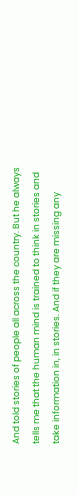And told stories of people all across the country. But he always tells me that the human mind is trained to think in stories and take information in, in stories. And if they are missing any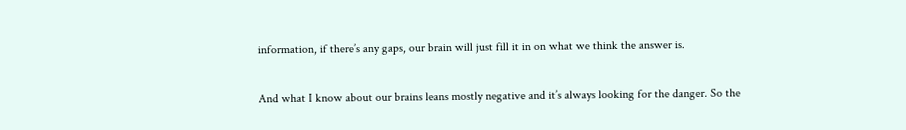information, if there’s any gaps, our brain will just fill it in on what we think the answer is.

And what I know about our brains leans mostly negative and it’s always looking for the danger. So the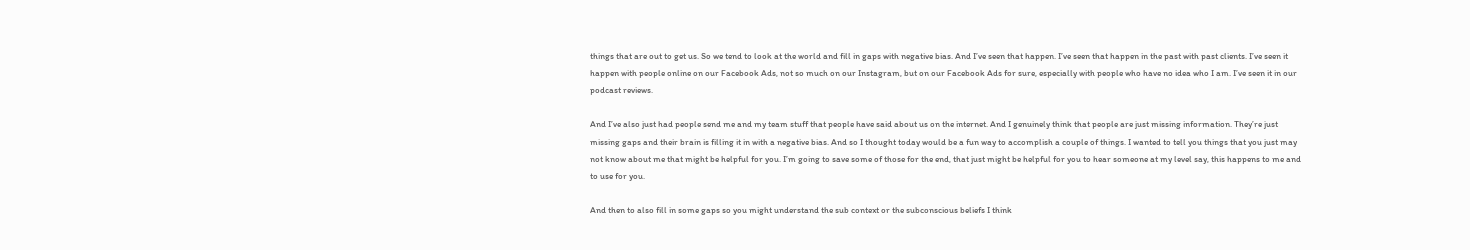things that are out to get us. So we tend to look at the world and fill in gaps with negative bias. And I’ve seen that happen. I’ve seen that happen in the past with past clients. I’ve seen it happen with people online on our Facebook Ads, not so much on our Instagram, but on our Facebook Ads for sure, especially with people who have no idea who I am. I’ve seen it in our podcast reviews.

And I’ve also just had people send me and my team stuff that people have said about us on the internet. And I genuinely think that people are just missing information. They’re just missing gaps and their brain is filling it in with a negative bias. And so I thought today would be a fun way to accomplish a couple of things. I wanted to tell you things that you just may not know about me that might be helpful for you. I’m going to save some of those for the end, that just might be helpful for you to hear someone at my level say, this happens to me and to use for you.

And then to also fill in some gaps so you might understand the sub context or the subconscious beliefs I think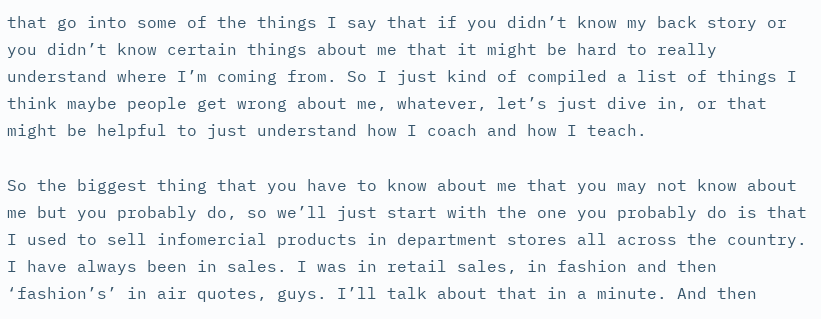that go into some of the things I say that if you didn’t know my back story or you didn’t know certain things about me that it might be hard to really understand where I’m coming from. So I just kind of compiled a list of things I think maybe people get wrong about me, whatever, let’s just dive in, or that might be helpful to just understand how I coach and how I teach.

So the biggest thing that you have to know about me that you may not know about me but you probably do, so we’ll just start with the one you probably do is that I used to sell infomercial products in department stores all across the country. I have always been in sales. I was in retail sales, in fashion and then ‘fashion’s’ in air quotes, guys. I’ll talk about that in a minute. And then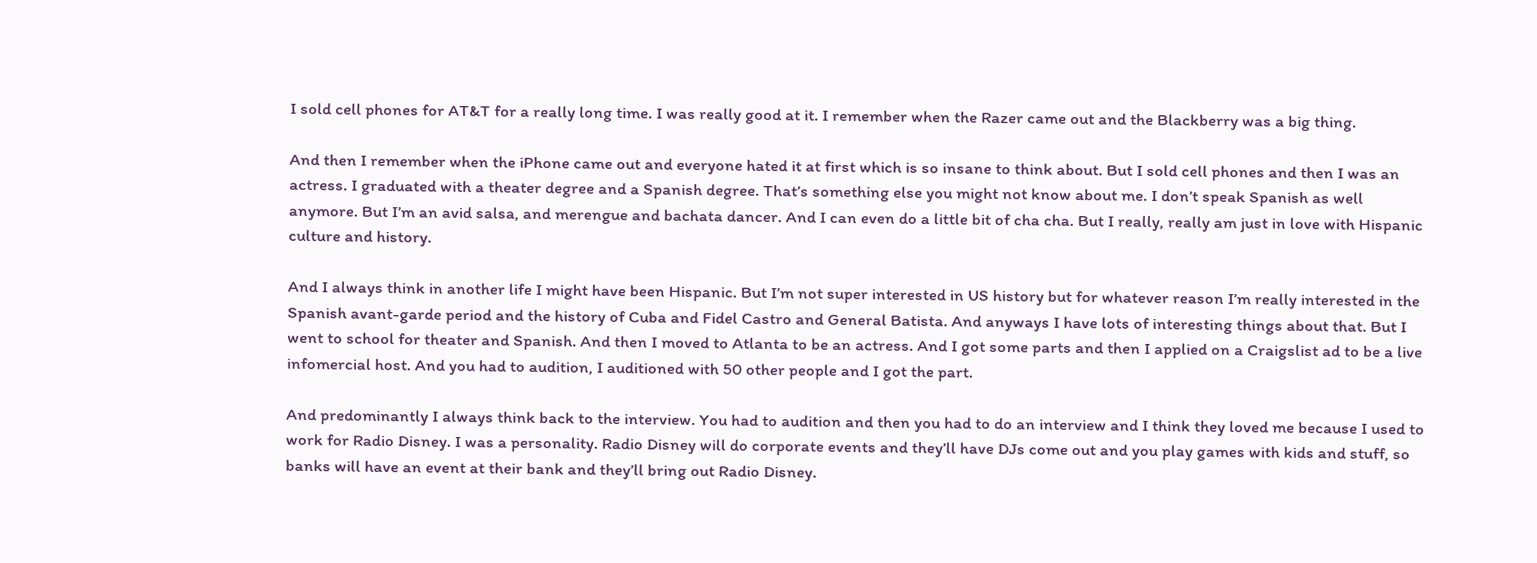I sold cell phones for AT&T for a really long time. I was really good at it. I remember when the Razer came out and the Blackberry was a big thing.

And then I remember when the iPhone came out and everyone hated it at first which is so insane to think about. But I sold cell phones and then I was an actress. I graduated with a theater degree and a Spanish degree. That’s something else you might not know about me. I don’t speak Spanish as well anymore. But I’m an avid salsa, and merengue and bachata dancer. And I can even do a little bit of cha cha. But I really, really am just in love with Hispanic culture and history.

And I always think in another life I might have been Hispanic. But I’m not super interested in US history but for whatever reason I’m really interested in the Spanish avant-garde period and the history of Cuba and Fidel Castro and General Batista. And anyways I have lots of interesting things about that. But I went to school for theater and Spanish. And then I moved to Atlanta to be an actress. And I got some parts and then I applied on a Craigslist ad to be a live infomercial host. And you had to audition, I auditioned with 50 other people and I got the part.

And predominantly I always think back to the interview. You had to audition and then you had to do an interview and I think they loved me because I used to work for Radio Disney. I was a personality. Radio Disney will do corporate events and they’ll have DJs come out and you play games with kids and stuff, so banks will have an event at their bank and they’ll bring out Radio Disney.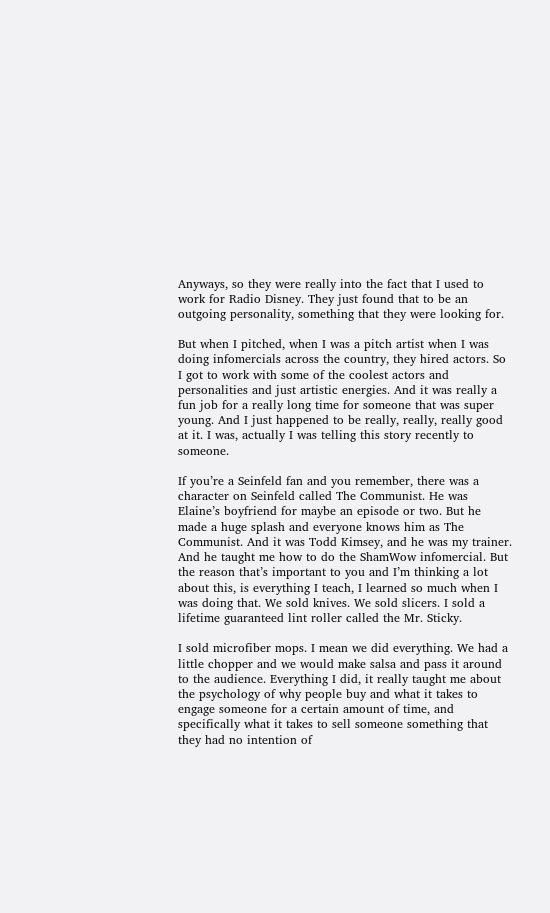Anyways, so they were really into the fact that I used to work for Radio Disney. They just found that to be an outgoing personality, something that they were looking for.

But when I pitched, when I was a pitch artist when I was doing infomercials across the country, they hired actors. So I got to work with some of the coolest actors and personalities and just artistic energies. And it was really a fun job for a really long time for someone that was super young. And I just happened to be really, really, really good at it. I was, actually I was telling this story recently to someone.

If you’re a Seinfeld fan and you remember, there was a character on Seinfeld called The Communist. He was Elaine’s boyfriend for maybe an episode or two. But he made a huge splash and everyone knows him as The Communist. And it was Todd Kimsey, and he was my trainer. And he taught me how to do the ShamWow infomercial. But the reason that’s important to you and I’m thinking a lot about this, is everything I teach, I learned so much when I was doing that. We sold knives. We sold slicers. I sold a lifetime guaranteed lint roller called the Mr. Sticky.

I sold microfiber mops. I mean we did everything. We had a little chopper and we would make salsa and pass it around to the audience. Everything I did, it really taught me about the psychology of why people buy and what it takes to engage someone for a certain amount of time, and specifically what it takes to sell someone something that they had no intention of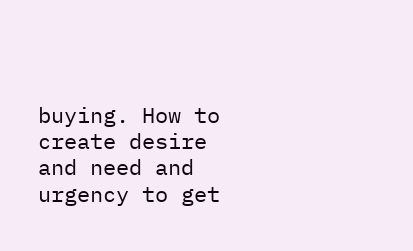buying. How to create desire and need and urgency to get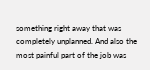something right away that was completely unplanned. And also the most painful part of the job was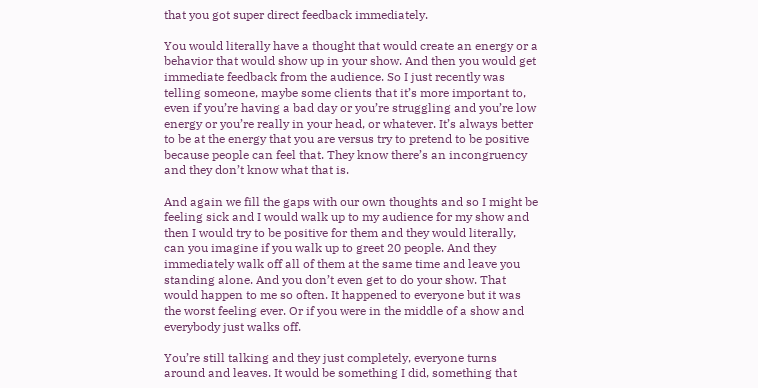that you got super direct feedback immediately.

You would literally have a thought that would create an energy or a behavior that would show up in your show. And then you would get immediate feedback from the audience. So I just recently was telling someone, maybe some clients that it’s more important to, even if you’re having a bad day or you’re struggling and you’re low energy or you’re really in your head, or whatever. It’s always better to be at the energy that you are versus try to pretend to be positive because people can feel that. They know there’s an incongruency and they don’t know what that is.

And again we fill the gaps with our own thoughts and so I might be feeling sick and I would walk up to my audience for my show and then I would try to be positive for them and they would literally, can you imagine if you walk up to greet 20 people. And they immediately walk off all of them at the same time and leave you standing alone. And you don’t even get to do your show. That would happen to me so often. It happened to everyone but it was the worst feeling ever. Or if you were in the middle of a show and everybody just walks off.

You’re still talking and they just completely, everyone turns around and leaves. It would be something I did, something that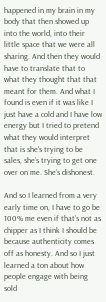happened in my brain in my body that then showed up into the world, into their little space that we were all sharing. And then they would have to translate that to what they thought that that meant for them. And what I found is even if it was like I just have a cold and I have low energy but I tried to pretend what they would interpret that is she’s trying to be sales, she’s trying to get one over on me. She’s dishonest.

And so I learned from a very early time on, I have to go be 100% me even if that’s not as chipper as I think I should be because authenticity comes off as honesty. And so I just learned a ton about how people engage with being sold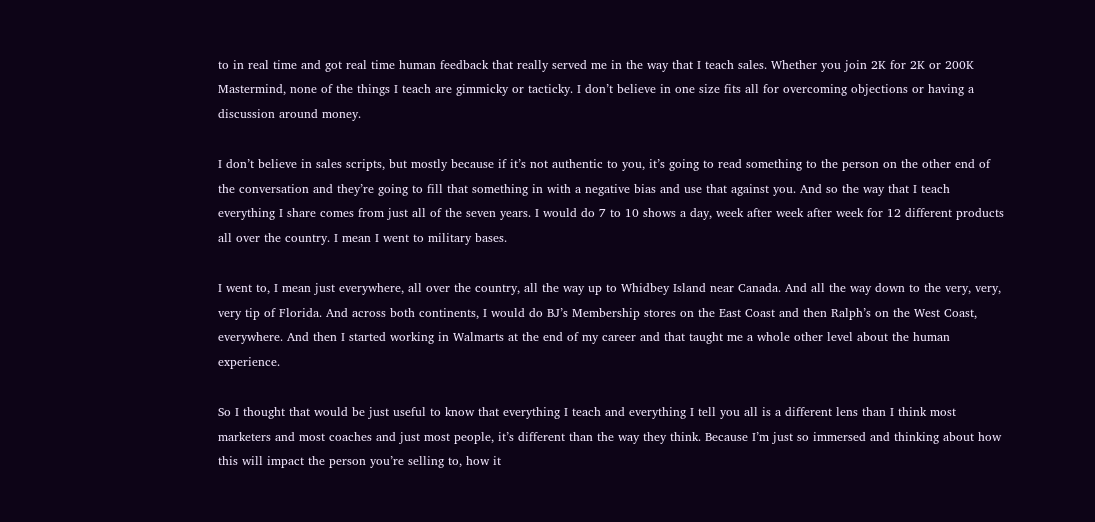to in real time and got real time human feedback that really served me in the way that I teach sales. Whether you join 2K for 2K or 200K Mastermind, none of the things I teach are gimmicky or tacticky. I don’t believe in one size fits all for overcoming objections or having a discussion around money.

I don’t believe in sales scripts, but mostly because if it’s not authentic to you, it’s going to read something to the person on the other end of the conversation and they’re going to fill that something in with a negative bias and use that against you. And so the way that I teach everything I share comes from just all of the seven years. I would do 7 to 10 shows a day, week after week after week for 12 different products all over the country. I mean I went to military bases.

I went to, I mean just everywhere, all over the country, all the way up to Whidbey Island near Canada. And all the way down to the very, very, very tip of Florida. And across both continents, I would do BJ’s Membership stores on the East Coast and then Ralph’s on the West Coast, everywhere. And then I started working in Walmarts at the end of my career and that taught me a whole other level about the human experience.

So I thought that would be just useful to know that everything I teach and everything I tell you all is a different lens than I think most marketers and most coaches and just most people, it’s different than the way they think. Because I’m just so immersed and thinking about how this will impact the person you’re selling to, how it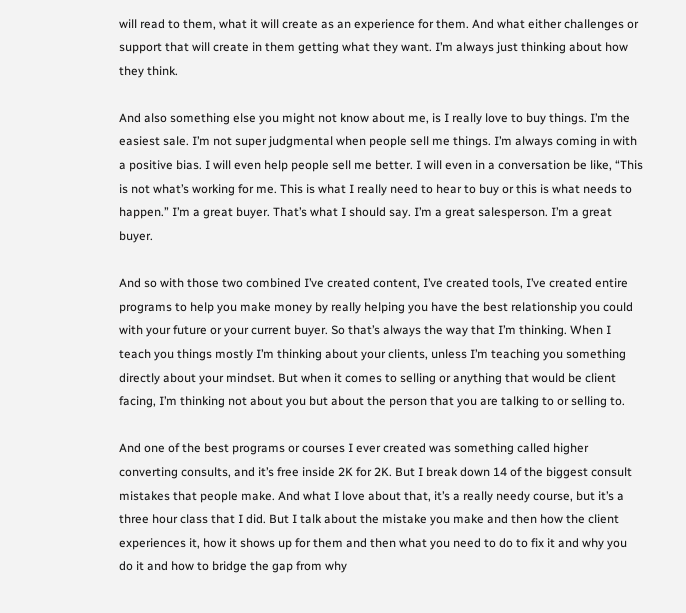will read to them, what it will create as an experience for them. And what either challenges or support that will create in them getting what they want. I’m always just thinking about how they think.

And also something else you might not know about me, is I really love to buy things. I’m the easiest sale. I’m not super judgmental when people sell me things. I’m always coming in with a positive bias. I will even help people sell me better. I will even in a conversation be like, “This is not what’s working for me. This is what I really need to hear to buy or this is what needs to happen.” I’m a great buyer. That’s what I should say. I’m a great salesperson. I’m a great buyer.

And so with those two combined I’ve created content, I’ve created tools, I’ve created entire programs to help you make money by really helping you have the best relationship you could with your future or your current buyer. So that’s always the way that I’m thinking. When I teach you things mostly I’m thinking about your clients, unless I’m teaching you something directly about your mindset. But when it comes to selling or anything that would be client facing, I’m thinking not about you but about the person that you are talking to or selling to.

And one of the best programs or courses I ever created was something called higher converting consults, and it’s free inside 2K for 2K. But I break down 14 of the biggest consult mistakes that people make. And what I love about that, it’s a really needy course, but it’s a three hour class that I did. But I talk about the mistake you make and then how the client experiences it, how it shows up for them and then what you need to do to fix it and why you do it and how to bridge the gap from why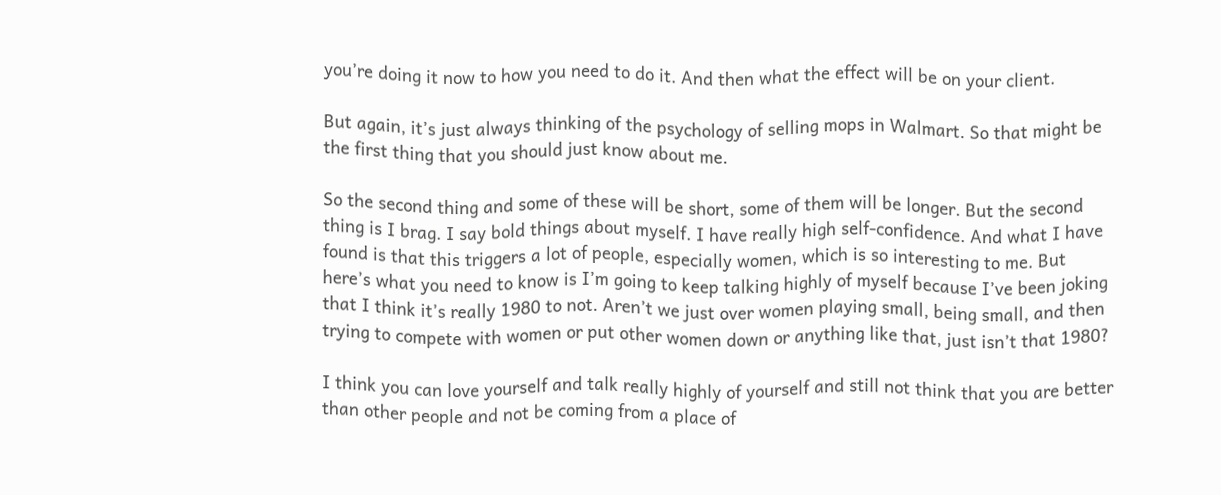you’re doing it now to how you need to do it. And then what the effect will be on your client.

But again, it’s just always thinking of the psychology of selling mops in Walmart. So that might be the first thing that you should just know about me.

So the second thing and some of these will be short, some of them will be longer. But the second thing is I brag. I say bold things about myself. I have really high self-confidence. And what I have found is that this triggers a lot of people, especially women, which is so interesting to me. But here’s what you need to know is I’m going to keep talking highly of myself because I’ve been joking that I think it’s really 1980 to not. Aren’t we just over women playing small, being small, and then trying to compete with women or put other women down or anything like that, just isn’t that 1980?

I think you can love yourself and talk really highly of yourself and still not think that you are better than other people and not be coming from a place of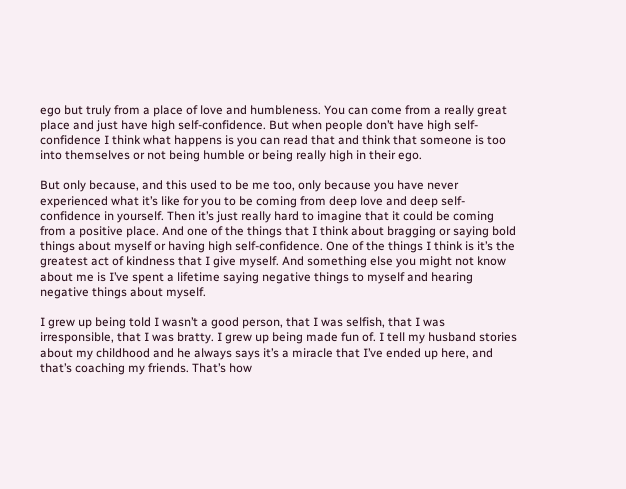ego but truly from a place of love and humbleness. You can come from a really great place and just have high self-confidence. But when people don’t have high self-confidence I think what happens is you can read that and think that someone is too into themselves or not being humble or being really high in their ego.

But only because, and this used to be me too, only because you have never experienced what it’s like for you to be coming from deep love and deep self-confidence in yourself. Then it’s just really hard to imagine that it could be coming from a positive place. And one of the things that I think about bragging or saying bold things about myself or having high self-confidence. One of the things I think is it’s the greatest act of kindness that I give myself. And something else you might not know about me is I’ve spent a lifetime saying negative things to myself and hearing negative things about myself.

I grew up being told I wasn’t a good person, that I was selfish, that I was irresponsible, that I was bratty. I grew up being made fun of. I tell my husband stories about my childhood and he always says it’s a miracle that I’ve ended up here, and that’s coaching my friends. That’s how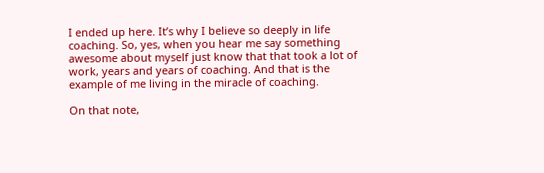I ended up here. It’s why I believe so deeply in life coaching. So, yes, when you hear me say something awesome about myself just know that that took a lot of work, years and years of coaching. And that is the example of me living in the miracle of coaching.

On that note,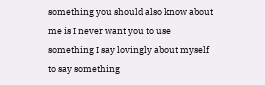something you should also know about me is I never want you to use something I say lovingly about myself to say something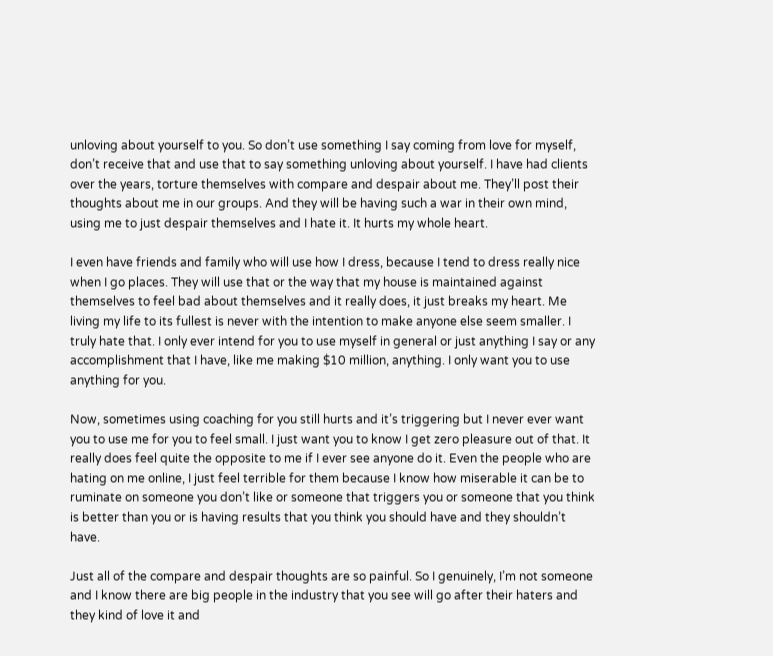unloving about yourself to you. So don’t use something I say coming from love for myself, don’t receive that and use that to say something unloving about yourself. I have had clients over the years, torture themselves with compare and despair about me. They’ll post their thoughts about me in our groups. And they will be having such a war in their own mind, using me to just despair themselves and I hate it. It hurts my whole heart.

I even have friends and family who will use how I dress, because I tend to dress really nice when I go places. They will use that or the way that my house is maintained against themselves to feel bad about themselves and it really does, it just breaks my heart. Me living my life to its fullest is never with the intention to make anyone else seem smaller. I truly hate that. I only ever intend for you to use myself in general or just anything I say or any accomplishment that I have, like me making $10 million, anything. I only want you to use anything for you.

Now, sometimes using coaching for you still hurts and it’s triggering but I never ever want you to use me for you to feel small. I just want you to know I get zero pleasure out of that. It really does feel quite the opposite to me if I ever see anyone do it. Even the people who are hating on me online, I just feel terrible for them because I know how miserable it can be to ruminate on someone you don’t like or someone that triggers you or someone that you think is better than you or is having results that you think you should have and they shouldn’t have.

Just all of the compare and despair thoughts are so painful. So I genuinely, I’m not someone and I know there are big people in the industry that you see will go after their haters and they kind of love it and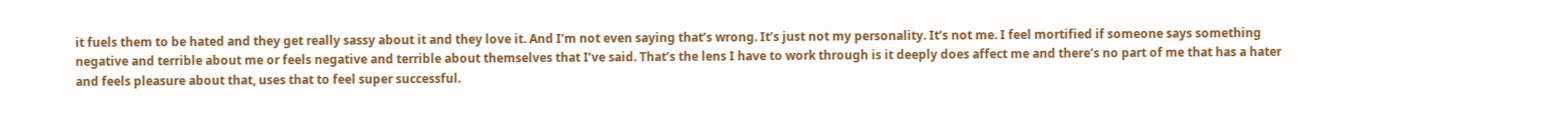it fuels them to be hated and they get really sassy about it and they love it. And I’m not even saying that’s wrong. It’s just not my personality. It’s not me. I feel mortified if someone says something negative and terrible about me or feels negative and terrible about themselves that I’ve said. That’s the lens I have to work through is it deeply does affect me and there’s no part of me that has a hater and feels pleasure about that, uses that to feel super successful.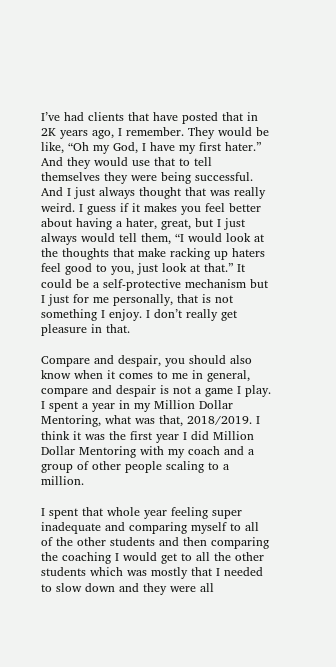I’ve had clients that have posted that in 2K years ago, I remember. They would be like, “Oh my God, I have my first hater.” And they would use that to tell themselves they were being successful. And I just always thought that was really weird. I guess if it makes you feel better about having a hater, great, but I just always would tell them, “I would look at the thoughts that make racking up haters feel good to you, just look at that.” It could be a self-protective mechanism but I just for me personally, that is not something I enjoy. I don’t really get pleasure in that.

Compare and despair, you should also know when it comes to me in general, compare and despair is not a game I play. I spent a year in my Million Dollar Mentoring, what was that, 2018/2019. I think it was the first year I did Million Dollar Mentoring with my coach and a group of other people scaling to a million.

I spent that whole year feeling super inadequate and comparing myself to all of the other students and then comparing the coaching I would get to all the other students which was mostly that I needed to slow down and they were all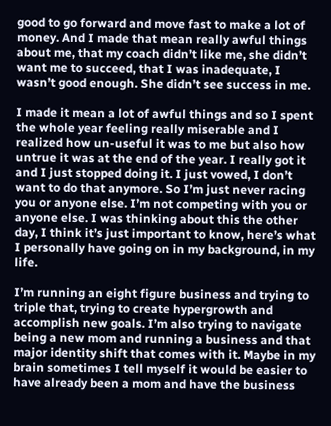good to go forward and move fast to make a lot of money. And I made that mean really awful things about me, that my coach didn’t like me, she didn’t want me to succeed, that I was inadequate, I wasn’t good enough. She didn’t see success in me.

I made it mean a lot of awful things and so I spent the whole year feeling really miserable and I realized how un-useful it was to me but also how untrue it was at the end of the year. I really got it and I just stopped doing it. I just vowed, I don’t want to do that anymore. So I’m just never racing you or anyone else. I’m not competing with you or anyone else. I was thinking about this the other day, I think it’s just important to know, here’s what I personally have going on in my background, in my life.

I’m running an eight figure business and trying to triple that, trying to create hypergrowth and accomplish new goals. I’m also trying to navigate being a new mom and running a business and that major identity shift that comes with it. Maybe in my brain sometimes I tell myself it would be easier to have already been a mom and have the business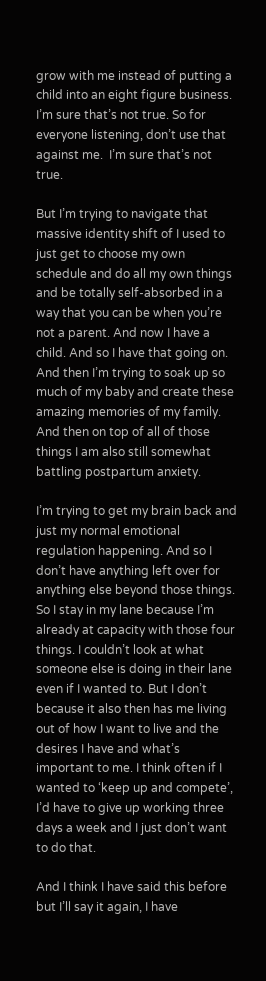grow with me instead of putting a child into an eight figure business. I’m sure that’s not true. So for everyone listening, don’t use that against me.  I’m sure that’s not true.

But I’m trying to navigate that massive identity shift of I used to just get to choose my own schedule and do all my own things and be totally self-absorbed in a way that you can be when you’re not a parent. And now I have a child. And so I have that going on. And then I’m trying to soak up so much of my baby and create these amazing memories of my family. And then on top of all of those things I am also still somewhat battling postpartum anxiety.

I’m trying to get my brain back and just my normal emotional regulation happening. And so I don’t have anything left over for anything else beyond those things. So I stay in my lane because I’m already at capacity with those four things. I couldn’t look at what someone else is doing in their lane even if I wanted to. But I don’t because it also then has me living out of how I want to live and the desires I have and what’s important to me. I think often if I wanted to ‘keep up and compete’, I’d have to give up working three days a week and I just don’t want to do that.

And I think I have said this before but I’ll say it again, I have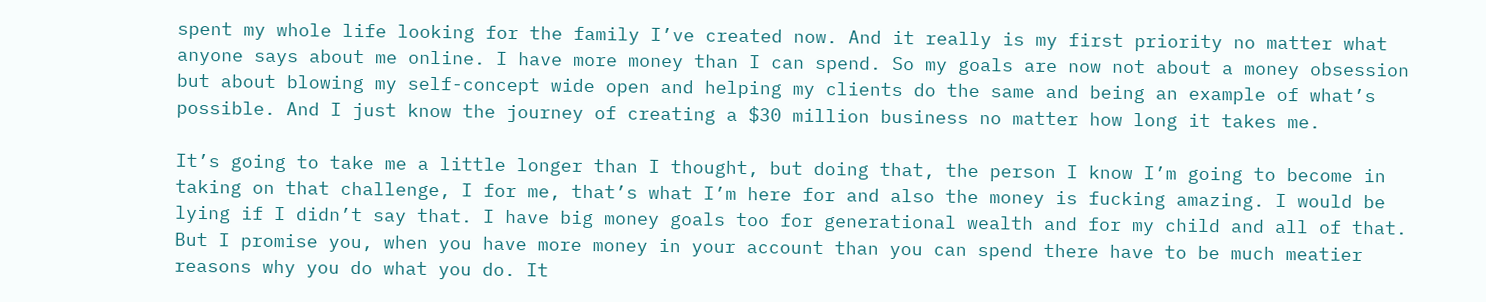spent my whole life looking for the family I’ve created now. And it really is my first priority no matter what anyone says about me online. I have more money than I can spend. So my goals are now not about a money obsession but about blowing my self-concept wide open and helping my clients do the same and being an example of what’s possible. And I just know the journey of creating a $30 million business no matter how long it takes me.

It’s going to take me a little longer than I thought, but doing that, the person I know I’m going to become in taking on that challenge, I for me, that’s what I’m here for and also the money is fucking amazing. I would be lying if I didn’t say that. I have big money goals too for generational wealth and for my child and all of that. But I promise you, when you have more money in your account than you can spend there have to be much meatier reasons why you do what you do. It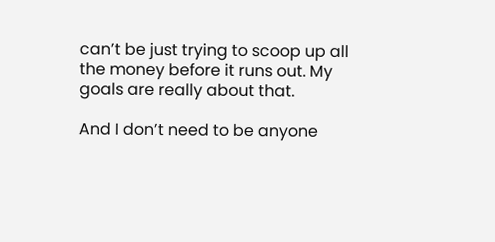can’t be just trying to scoop up all the money before it runs out. My goals are really about that.

And I don’t need to be anyone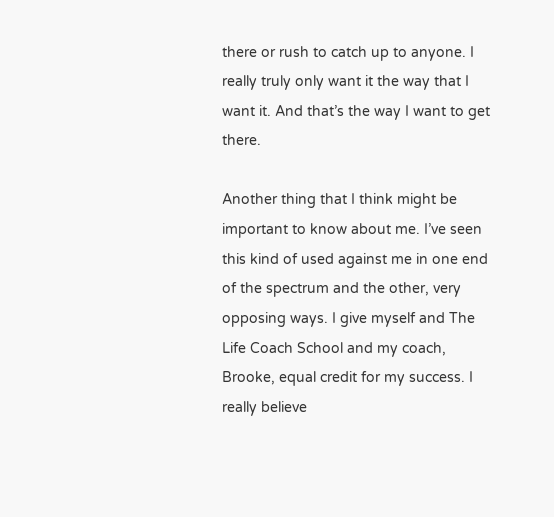there or rush to catch up to anyone. I really truly only want it the way that I want it. And that’s the way I want to get there.

Another thing that I think might be important to know about me. I’ve seen this kind of used against me in one end of the spectrum and the other, very opposing ways. I give myself and The Life Coach School and my coach, Brooke, equal credit for my success. I really believe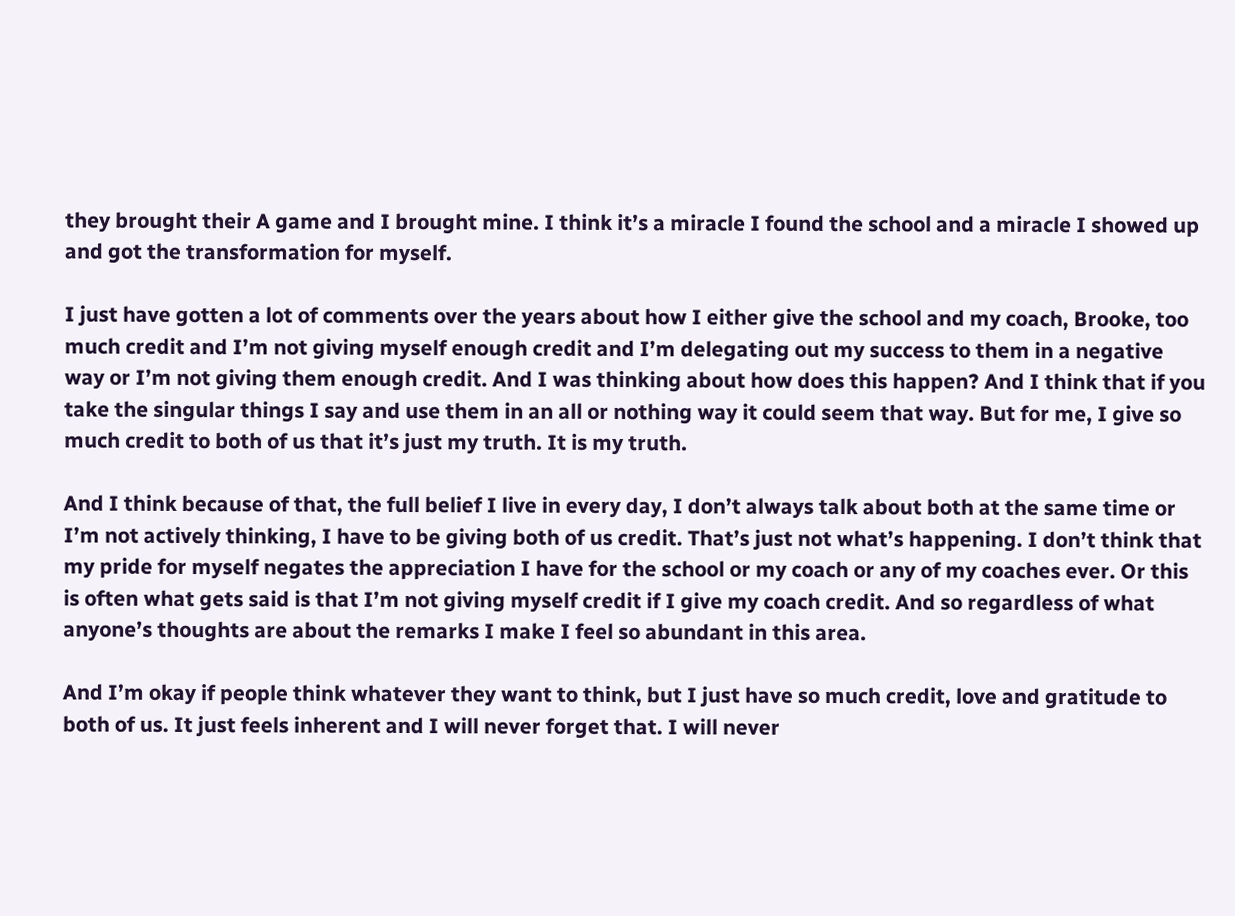they brought their A game and I brought mine. I think it’s a miracle I found the school and a miracle I showed up and got the transformation for myself.

I just have gotten a lot of comments over the years about how I either give the school and my coach, Brooke, too much credit and I’m not giving myself enough credit and I’m delegating out my success to them in a negative way or I’m not giving them enough credit. And I was thinking about how does this happen? And I think that if you take the singular things I say and use them in an all or nothing way it could seem that way. But for me, I give so much credit to both of us that it’s just my truth. It is my truth.

And I think because of that, the full belief I live in every day, I don’t always talk about both at the same time or I’m not actively thinking, I have to be giving both of us credit. That’s just not what’s happening. I don’t think that my pride for myself negates the appreciation I have for the school or my coach or any of my coaches ever. Or this is often what gets said is that I’m not giving myself credit if I give my coach credit. And so regardless of what anyone’s thoughts are about the remarks I make I feel so abundant in this area.

And I’m okay if people think whatever they want to think, but I just have so much credit, love and gratitude to both of us. It just feels inherent and I will never forget that. I will never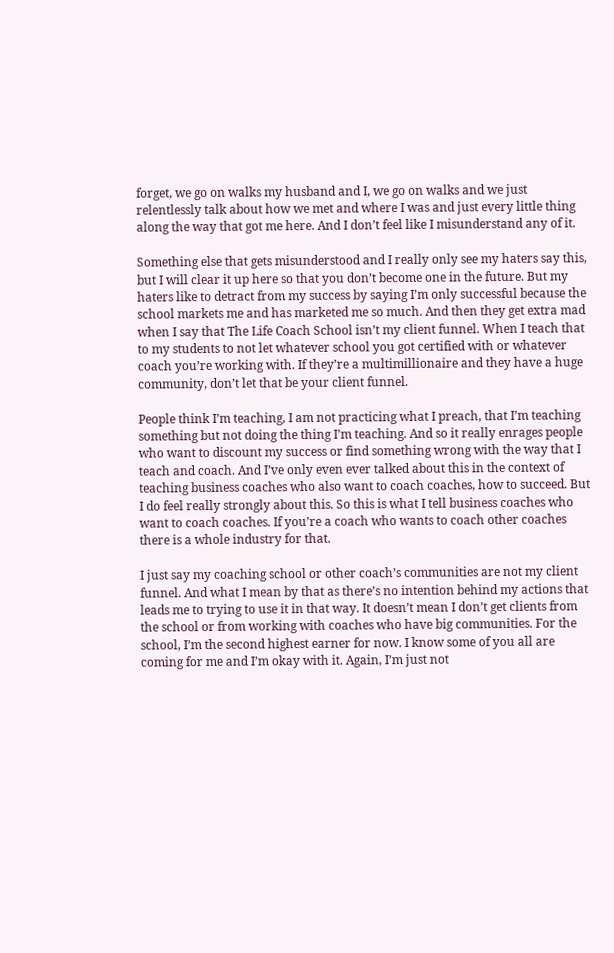forget, we go on walks my husband and I, we go on walks and we just relentlessly talk about how we met and where I was and just every little thing along the way that got me here. And I don’t feel like I misunderstand any of it.

Something else that gets misunderstood and I really only see my haters say this, but I will clear it up here so that you don’t become one in the future. But my haters like to detract from my success by saying I’m only successful because the school markets me and has marketed me so much. And then they get extra mad when I say that The Life Coach School isn’t my client funnel. When I teach that to my students to not let whatever school you got certified with or whatever coach you’re working with. If they’re a multimillionaire and they have a huge community, don’t let that be your client funnel.

People think I’m teaching, I am not practicing what I preach, that I’m teaching something but not doing the thing I’m teaching. And so it really enrages people who want to discount my success or find something wrong with the way that I teach and coach. And I’ve only even ever talked about this in the context of teaching business coaches who also want to coach coaches, how to succeed. But I do feel really strongly about this. So this is what I tell business coaches who want to coach coaches. If you’re a coach who wants to coach other coaches there is a whole industry for that.

I just say my coaching school or other coach’s communities are not my client funnel. And what I mean by that as there’s no intention behind my actions that leads me to trying to use it in that way. It doesn’t mean I don’t get clients from the school or from working with coaches who have big communities. For the school, I’m the second highest earner for now. I know some of you all are coming for me and I’m okay with it. Again, I’m just not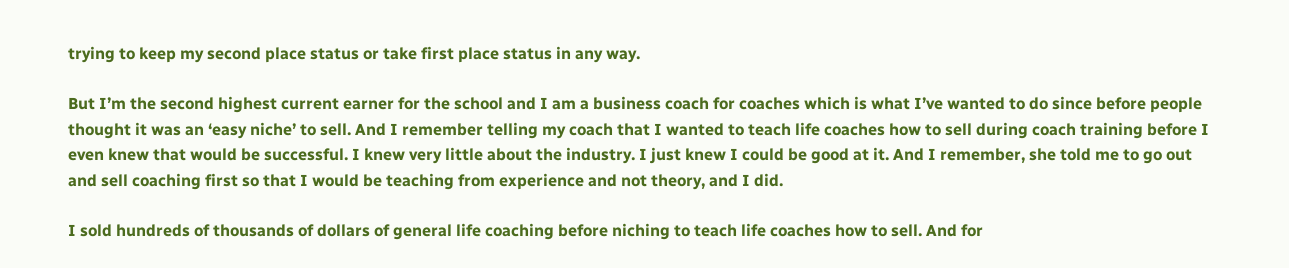trying to keep my second place status or take first place status in any way.

But I’m the second highest current earner for the school and I am a business coach for coaches which is what I’ve wanted to do since before people thought it was an ‘easy niche’ to sell. And I remember telling my coach that I wanted to teach life coaches how to sell during coach training before I even knew that would be successful. I knew very little about the industry. I just knew I could be good at it. And I remember, she told me to go out and sell coaching first so that I would be teaching from experience and not theory, and I did.

I sold hundreds of thousands of dollars of general life coaching before niching to teach life coaches how to sell. And for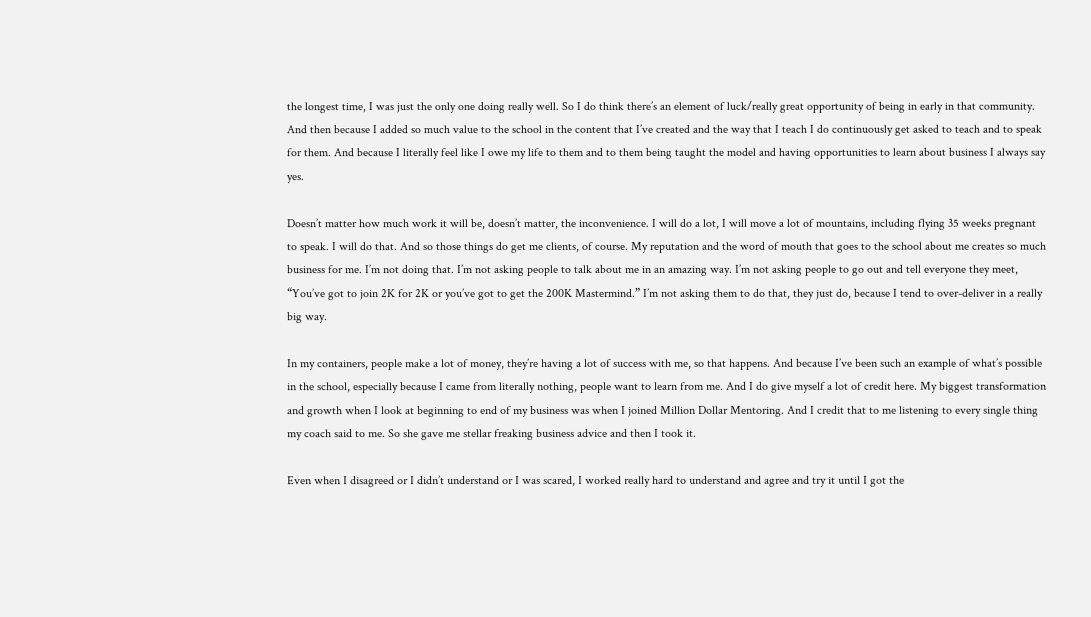the longest time, I was just the only one doing really well. So I do think there’s an element of luck/really great opportunity of being in early in that community. And then because I added so much value to the school in the content that I’ve created and the way that I teach I do continuously get asked to teach and to speak for them. And because I literally feel like I owe my life to them and to them being taught the model and having opportunities to learn about business I always say yes.

Doesn’t matter how much work it will be, doesn’t matter, the inconvenience. I will do a lot, I will move a lot of mountains, including flying 35 weeks pregnant to speak. I will do that. And so those things do get me clients, of course. My reputation and the word of mouth that goes to the school about me creates so much business for me. I’m not doing that. I’m not asking people to talk about me in an amazing way. I’m not asking people to go out and tell everyone they meet, “You’ve got to join 2K for 2K or you’ve got to get the 200K Mastermind.” I’m not asking them to do that, they just do, because I tend to over-deliver in a really big way.

In my containers, people make a lot of money, they’re having a lot of success with me, so that happens. And because I’ve been such an example of what’s possible in the school, especially because I came from literally nothing, people want to learn from me. And I do give myself a lot of credit here. My biggest transformation and growth when I look at beginning to end of my business was when I joined Million Dollar Mentoring. And I credit that to me listening to every single thing my coach said to me. So she gave me stellar freaking business advice and then I took it.

Even when I disagreed or I didn’t understand or I was scared, I worked really hard to understand and agree and try it until I got the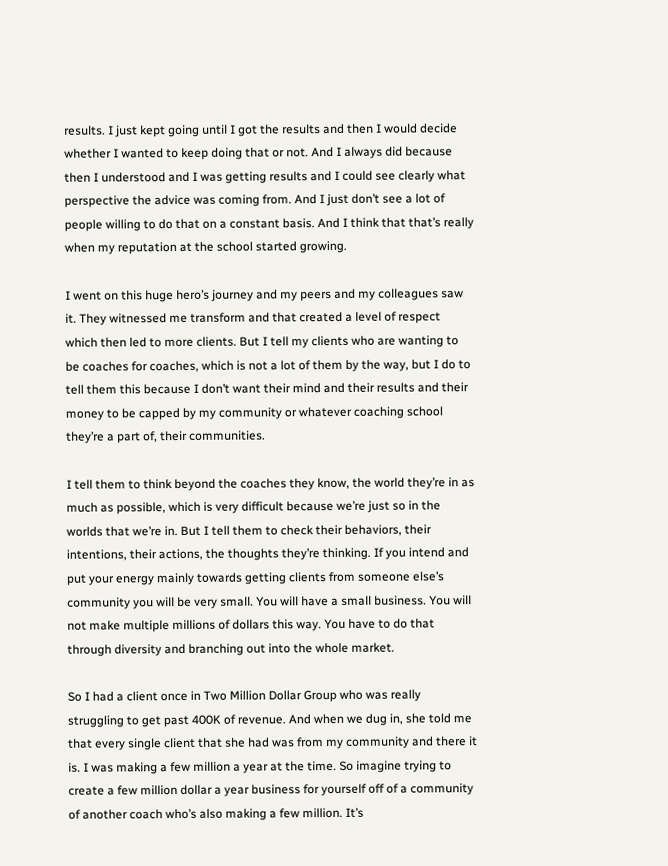results. I just kept going until I got the results and then I would decide whether I wanted to keep doing that or not. And I always did because then I understood and I was getting results and I could see clearly what perspective the advice was coming from. And I just don’t see a lot of people willing to do that on a constant basis. And I think that that’s really when my reputation at the school started growing.

I went on this huge hero’s journey and my peers and my colleagues saw it. They witnessed me transform and that created a level of respect which then led to more clients. But I tell my clients who are wanting to be coaches for coaches, which is not a lot of them by the way, but I do to tell them this because I don’t want their mind and their results and their money to be capped by my community or whatever coaching school they’re a part of, their communities.

I tell them to think beyond the coaches they know, the world they’re in as much as possible, which is very difficult because we’re just so in the worlds that we’re in. But I tell them to check their behaviors, their intentions, their actions, the thoughts they’re thinking. If you intend and put your energy mainly towards getting clients from someone else’s community you will be very small. You will have a small business. You will not make multiple millions of dollars this way. You have to do that through diversity and branching out into the whole market.

So I had a client once in Two Million Dollar Group who was really struggling to get past 400K of revenue. And when we dug in, she told me that every single client that she had was from my community and there it is. I was making a few million a year at the time. So imagine trying to create a few million dollar a year business for yourself off of a community of another coach who’s also making a few million. It’s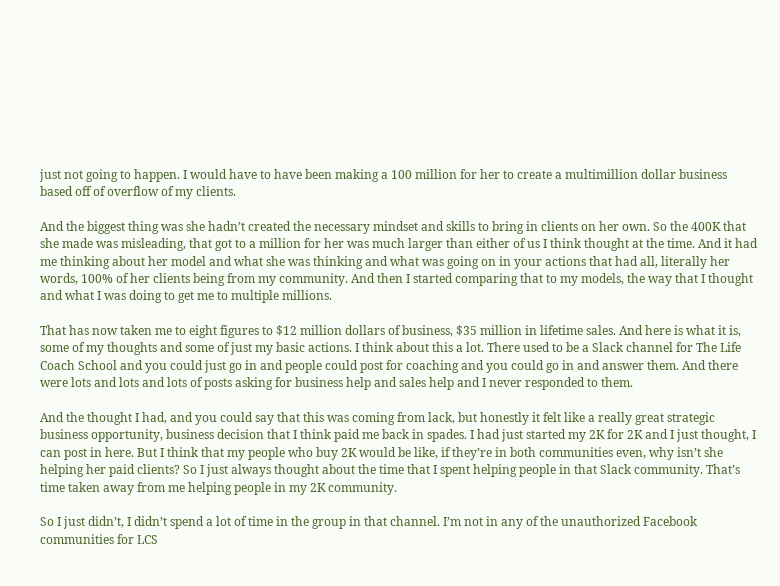just not going to happen. I would have to have been making a 100 million for her to create a multimillion dollar business based off of overflow of my clients.

And the biggest thing was she hadn’t created the necessary mindset and skills to bring in clients on her own. So the 400K that she made was misleading, that got to a million for her was much larger than either of us I think thought at the time. And it had me thinking about her model and what she was thinking and what was going on in your actions that had all, literally her words, 100% of her clients being from my community. And then I started comparing that to my models, the way that I thought and what I was doing to get me to multiple millions.

That has now taken me to eight figures to $12 million dollars of business, $35 million in lifetime sales. And here is what it is, some of my thoughts and some of just my basic actions. I think about this a lot. There used to be a Slack channel for The Life Coach School and you could just go in and people could post for coaching and you could go in and answer them. And there were lots and lots and lots of posts asking for business help and sales help and I never responded to them.

And the thought I had, and you could say that this was coming from lack, but honestly it felt like a really great strategic business opportunity, business decision that I think paid me back in spades. I had just started my 2K for 2K and I just thought, I can post in here. But I think that my people who buy 2K would be like, if they’re in both communities even, why isn’t she helping her paid clients? So I just always thought about the time that I spent helping people in that Slack community. That’s time taken away from me helping people in my 2K community.

So I just didn’t, I didn’t spend a lot of time in the group in that channel. I’m not in any of the unauthorized Facebook communities for LCS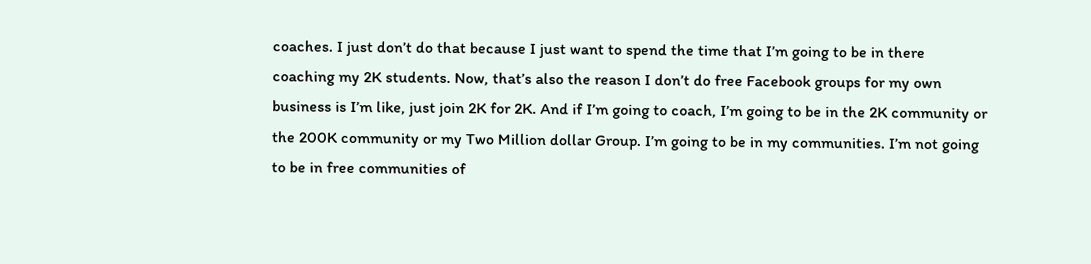coaches. I just don’t do that because I just want to spend the time that I’m going to be in there coaching my 2K students. Now, that’s also the reason I don’t do free Facebook groups for my own business is I’m like, just join 2K for 2K. And if I’m going to coach, I’m going to be in the 2K community or the 200K community or my Two Million dollar Group. I’m going to be in my communities. I’m not going to be in free communities of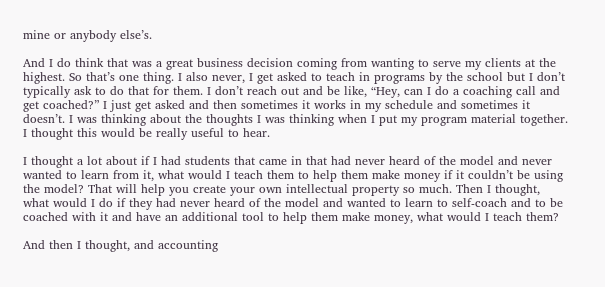mine or anybody else’s.

And I do think that was a great business decision coming from wanting to serve my clients at the highest. So that’s one thing. I also never, I get asked to teach in programs by the school but I don’t typically ask to do that for them. I don’t reach out and be like, “Hey, can I do a coaching call and get coached?” I just get asked and then sometimes it works in my schedule and sometimes it doesn’t. I was thinking about the thoughts I was thinking when I put my program material together. I thought this would be really useful to hear.

I thought a lot about if I had students that came in that had never heard of the model and never wanted to learn from it, what would I teach them to help them make money if it couldn’t be using the model? That will help you create your own intellectual property so much. Then I thought, what would I do if they had never heard of the model and wanted to learn to self-coach and to be coached with it and have an additional tool to help them make money, what would I teach them?

And then I thought, and accounting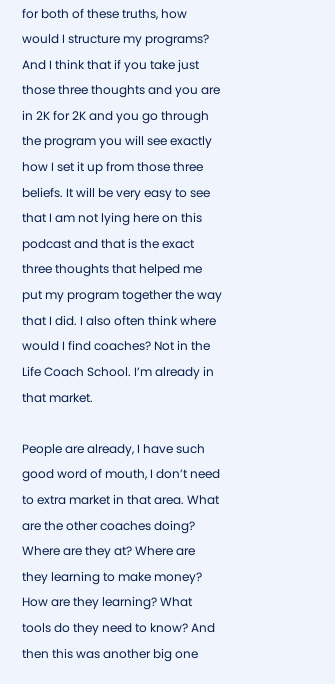for both of these truths, how would I structure my programs? And I think that if you take just those three thoughts and you are in 2K for 2K and you go through the program you will see exactly how I set it up from those three beliefs. It will be very easy to see that I am not lying here on this podcast and that is the exact three thoughts that helped me put my program together the way that I did. I also often think where would I find coaches? Not in the Life Coach School. I’m already in that market.

People are already, I have such good word of mouth, I don’t need to extra market in that area. What are the other coaches doing? Where are they at? Where are they learning to make money? How are they learning? What tools do they need to know? And then this was another big one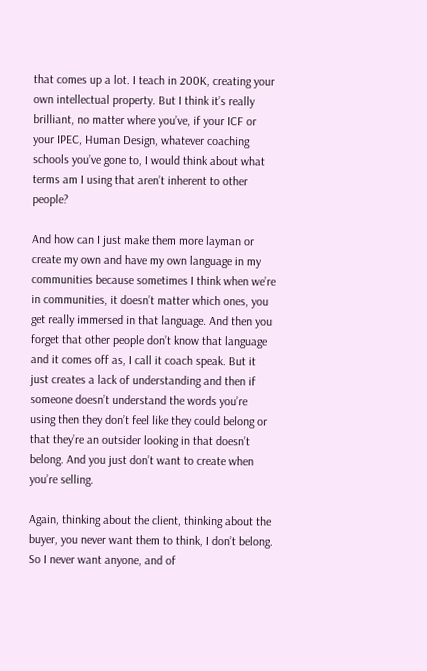that comes up a lot. I teach in 200K, creating your own intellectual property. But I think it’s really brilliant, no matter where you’ve, if your ICF or your IPEC, Human Design, whatever coaching schools you’ve gone to, I would think about what terms am I using that aren’t inherent to other people?

And how can I just make them more layman or create my own and have my own language in my communities because sometimes I think when we’re in communities, it doesn’t matter which ones, you get really immersed in that language. And then you forget that other people don’t know that language and it comes off as, I call it coach speak. But it just creates a lack of understanding and then if someone doesn’t understand the words you’re using then they don’t feel like they could belong or that they’re an outsider looking in that doesn’t belong. And you just don’t want to create when you’re selling.

Again, thinking about the client, thinking about the buyer, you never want them to think, I don’t belong. So I never want anyone, and of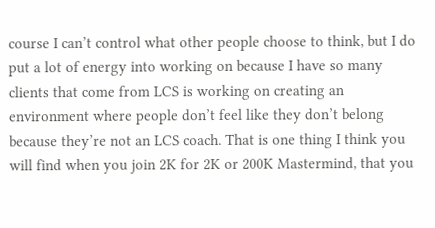course I can’t control what other people choose to think, but I do put a lot of energy into working on because I have so many clients that come from LCS is working on creating an environment where people don’t feel like they don’t belong because they’re not an LCS coach. That is one thing I think you will find when you join 2K for 2K or 200K Mastermind, that you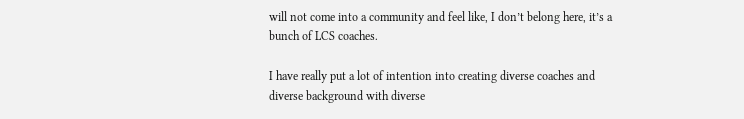will not come into a community and feel like, I don’t belong here, it’s a bunch of LCS coaches.

I have really put a lot of intention into creating diverse coaches and diverse background with diverse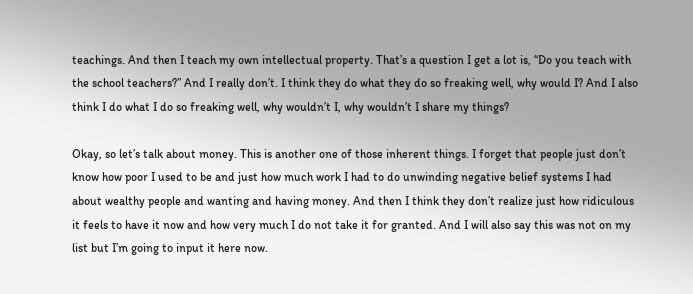teachings. And then I teach my own intellectual property. That’s a question I get a lot is, “Do you teach with the school teachers?” And I really don’t. I think they do what they do so freaking well, why would I? And I also think I do what I do so freaking well, why wouldn’t I, why wouldn’t I share my things?

Okay, so let’s talk about money. This is another one of those inherent things. I forget that people just don’t know how poor I used to be and just how much work I had to do unwinding negative belief systems I had about wealthy people and wanting and having money. And then I think they don’t realize just how ridiculous it feels to have it now and how very much I do not take it for granted. And I will also say this was not on my list but I’m going to input it here now.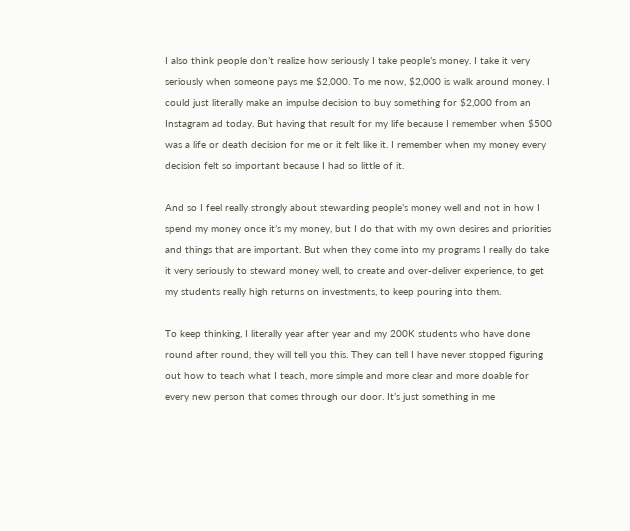I also think people don’t realize how seriously I take people’s money. I take it very seriously when someone pays me $2,000. To me now, $2,000 is walk around money. I could just literally make an impulse decision to buy something for $2,000 from an Instagram ad today. But having that result for my life because I remember when $500 was a life or death decision for me or it felt like it. I remember when my money every decision felt so important because I had so little of it.

And so I feel really strongly about stewarding people’s money well and not in how I spend my money once it’s my money, but I do that with my own desires and priorities and things that are important. But when they come into my programs I really do take it very seriously to steward money well, to create and over-deliver experience, to get my students really high returns on investments, to keep pouring into them.

To keep thinking, I literally year after year and my 200K students who have done round after round, they will tell you this. They can tell I have never stopped figuring out how to teach what I teach, more simple and more clear and more doable for every new person that comes through our door. It’s just something in me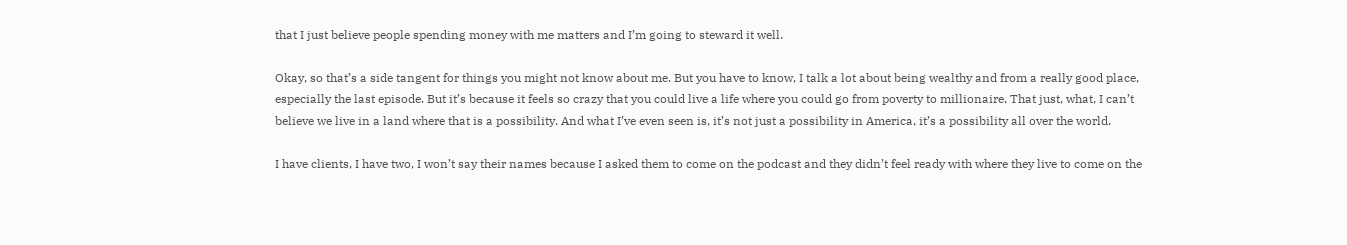that I just believe people spending money with me matters and I’m going to steward it well.

Okay, so that’s a side tangent for things you might not know about me. But you have to know, I talk a lot about being wealthy and from a really good place, especially the last episode. But it’s because it feels so crazy that you could live a life where you could go from poverty to millionaire. That just, what, I can’t believe we live in a land where that is a possibility. And what I’ve even seen is, it’s not just a possibility in America, it’s a possibility all over the world.

I have clients, I have two, I won’t say their names because I asked them to come on the podcast and they didn’t feel ready with where they live to come on the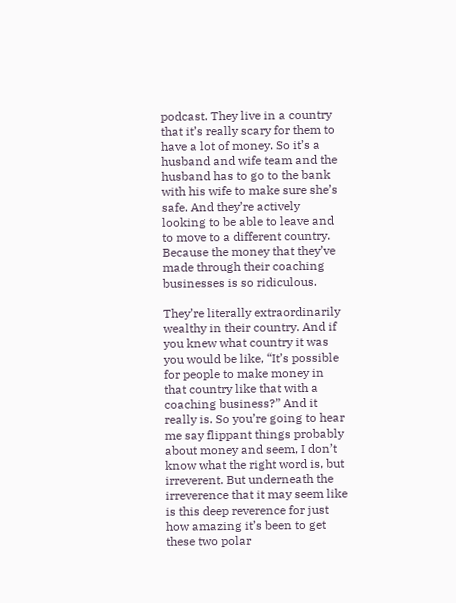podcast. They live in a country that it’s really scary for them to have a lot of money. So it’s a husband and wife team and the husband has to go to the bank with his wife to make sure she’s safe. And they’re actively looking to be able to leave and to move to a different country. Because the money that they’ve made through their coaching businesses is so ridiculous.

They’re literally extraordinarily wealthy in their country. And if you knew what country it was you would be like, “It’s possible for people to make money in that country like that with a coaching business?” And it really is. So you’re going to hear me say flippant things probably about money and seem, I don’t know what the right word is, but irreverent. But underneath the irreverence that it may seem like is this deep reverence for just how amazing it’s been to get these two polar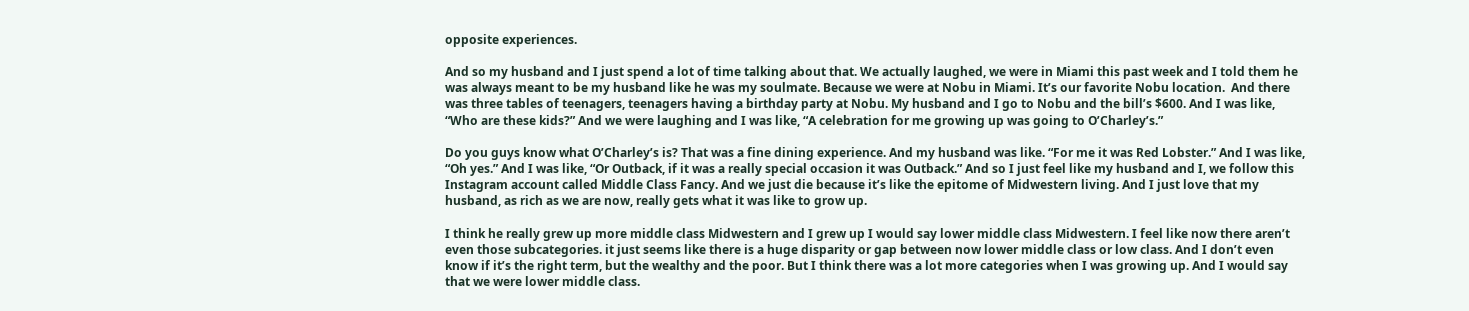opposite experiences.

And so my husband and I just spend a lot of time talking about that. We actually laughed, we were in Miami this past week and I told them he was always meant to be my husband like he was my soulmate. Because we were at Nobu in Miami. It’s our favorite Nobu location.  And there was three tables of teenagers, teenagers having a birthday party at Nobu. My husband and I go to Nobu and the bill’s $600. And I was like, “Who are these kids?” And we were laughing and I was like, “A celebration for me growing up was going to O’Charley’s.”

Do you guys know what O’Charley’s is? That was a fine dining experience. And my husband was like. “For me it was Red Lobster.” And I was like, “Oh yes.” And I was like, “Or Outback, if it was a really special occasion it was Outback.” And so I just feel like my husband and I, we follow this Instagram account called Middle Class Fancy. And we just die because it’s like the epitome of Midwestern living. And I just love that my husband, as rich as we are now, really gets what it was like to grow up.

I think he really grew up more middle class Midwestern and I grew up I would say lower middle class Midwestern. I feel like now there aren’t even those subcategories. it just seems like there is a huge disparity or gap between now lower middle class or low class. And I don’t even know if it’s the right term, but the wealthy and the poor. But I think there was a lot more categories when I was growing up. And I would say that we were lower middle class.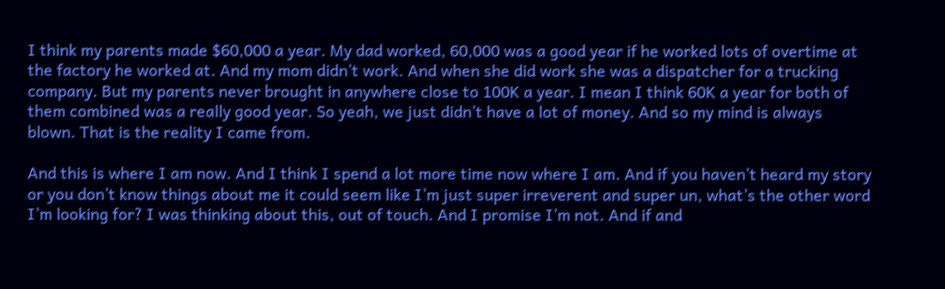I think my parents made $60,000 a year. My dad worked, 60,000 was a good year if he worked lots of overtime at the factory he worked at. And my mom didn’t work. And when she did work she was a dispatcher for a trucking company. But my parents never brought in anywhere close to 100K a year. I mean I think 60K a year for both of them combined was a really good year. So yeah, we just didn’t have a lot of money. And so my mind is always blown. That is the reality I came from.

And this is where I am now. And I think I spend a lot more time now where I am. And if you haven’t heard my story or you don’t know things about me it could seem like I’m just super irreverent and super un, what’s the other word I’m looking for? I was thinking about this, out of touch. And I promise I’m not. And if and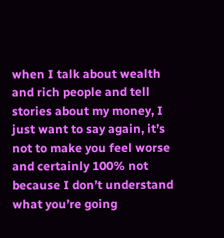when I talk about wealth and rich people and tell stories about my money, I just want to say again, it’s not to make you feel worse and certainly 100% not because I don’t understand what you’re going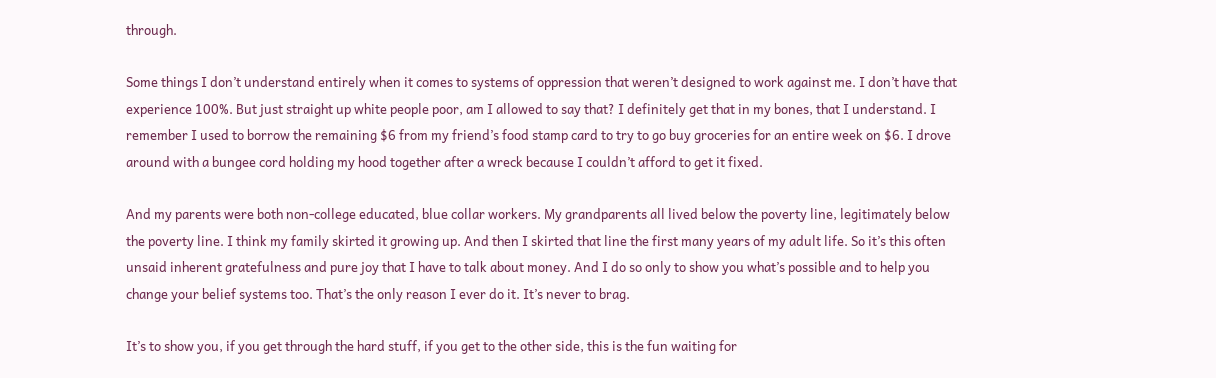through.

Some things I don’t understand entirely when it comes to systems of oppression that weren’t designed to work against me. I don’t have that experience 100%. But just straight up white people poor, am I allowed to say that? I definitely get that in my bones, that I understand. I remember I used to borrow the remaining $6 from my friend’s food stamp card to try to go buy groceries for an entire week on $6. I drove around with a bungee cord holding my hood together after a wreck because I couldn’t afford to get it fixed.

And my parents were both non-college educated, blue collar workers. My grandparents all lived below the poverty line, legitimately below the poverty line. I think my family skirted it growing up. And then I skirted that line the first many years of my adult life. So it’s this often unsaid inherent gratefulness and pure joy that I have to talk about money. And I do so only to show you what’s possible and to help you change your belief systems too. That’s the only reason I ever do it. It’s never to brag.

It’s to show you, if you get through the hard stuff, if you get to the other side, this is the fun waiting for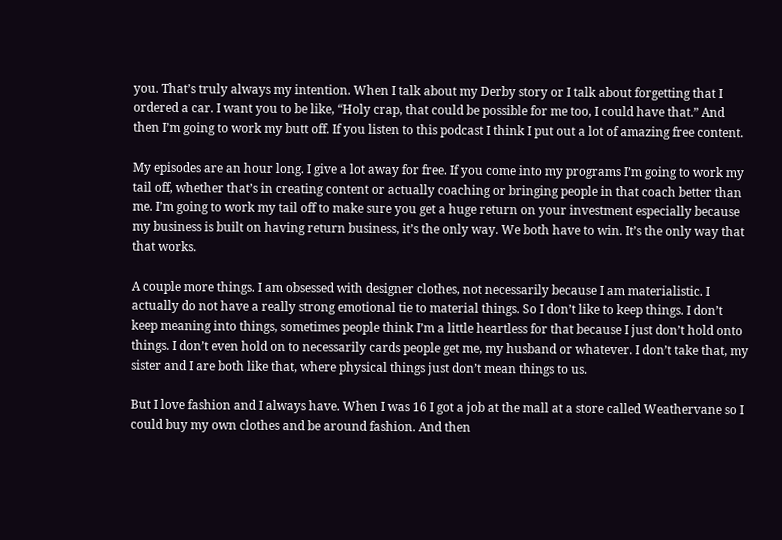you. That’s truly always my intention. When I talk about my Derby story or I talk about forgetting that I ordered a car. I want you to be like, “Holy crap, that could be possible for me too, I could have that.” And then I’m going to work my butt off. If you listen to this podcast I think I put out a lot of amazing free content.

My episodes are an hour long. I give a lot away for free. If you come into my programs I’m going to work my tail off, whether that’s in creating content or actually coaching or bringing people in that coach better than me. I’m going to work my tail off to make sure you get a huge return on your investment especially because my business is built on having return business, it’s the only way. We both have to win. It’s the only way that that works.

A couple more things. I am obsessed with designer clothes, not necessarily because I am materialistic. I actually do not have a really strong emotional tie to material things. So I don’t like to keep things. I don’t keep meaning into things, sometimes people think I’m a little heartless for that because I just don’t hold onto things. I don’t even hold on to necessarily cards people get me, my husband or whatever. I don’t take that, my sister and I are both like that, where physical things just don’t mean things to us.

But I love fashion and I always have. When I was 16 I got a job at the mall at a store called Weathervane so I could buy my own clothes and be around fashion. And then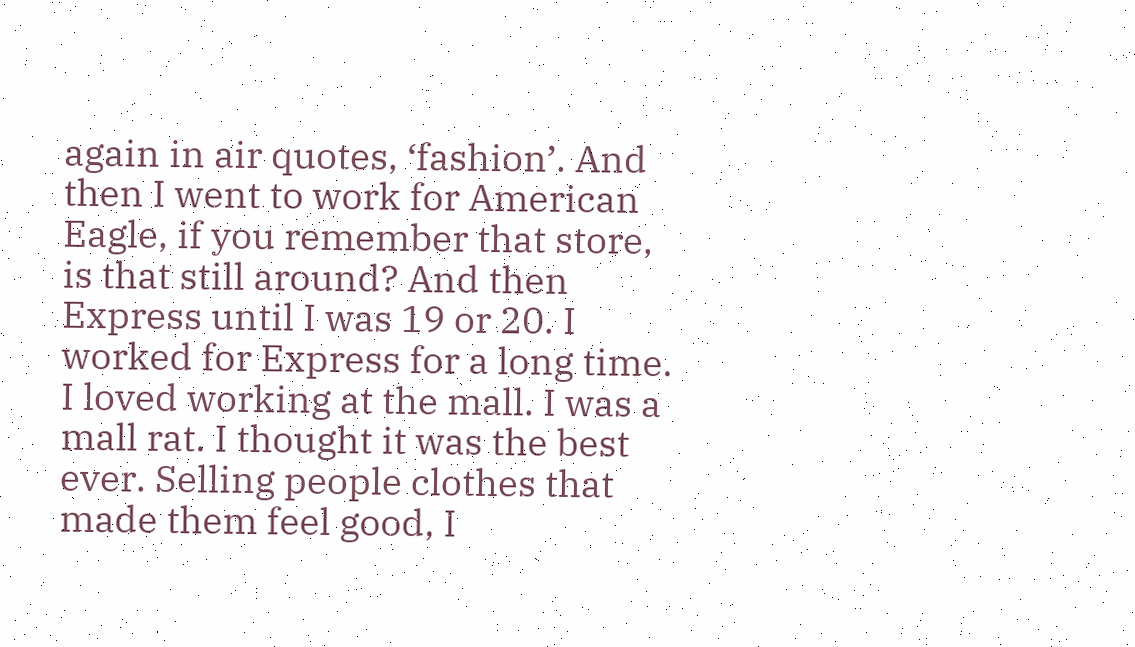again in air quotes, ‘fashion’. And then I went to work for American Eagle, if you remember that store, is that still around? And then Express until I was 19 or 20. I worked for Express for a long time. I loved working at the mall. I was a mall rat. I thought it was the best ever. Selling people clothes that made them feel good, I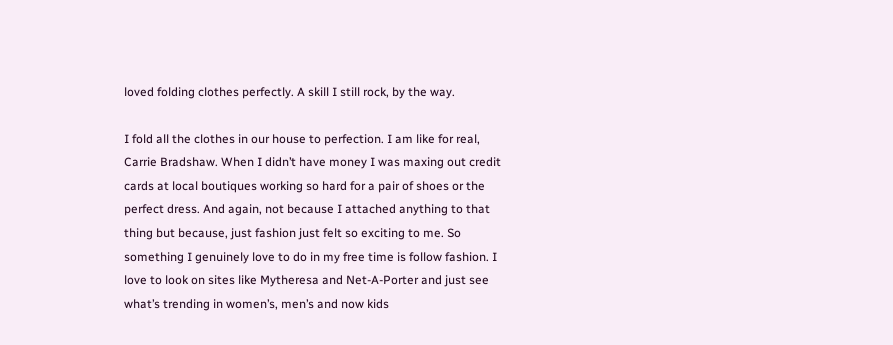loved folding clothes perfectly. A skill I still rock, by the way.

I fold all the clothes in our house to perfection. I am like for real, Carrie Bradshaw. When I didn’t have money I was maxing out credit cards at local boutiques working so hard for a pair of shoes or the perfect dress. And again, not because I attached anything to that thing but because, just fashion just felt so exciting to me. So something I genuinely love to do in my free time is follow fashion. I love to look on sites like Mytheresa and Net-A-Porter and just see what’s trending in women’s, men’s and now kids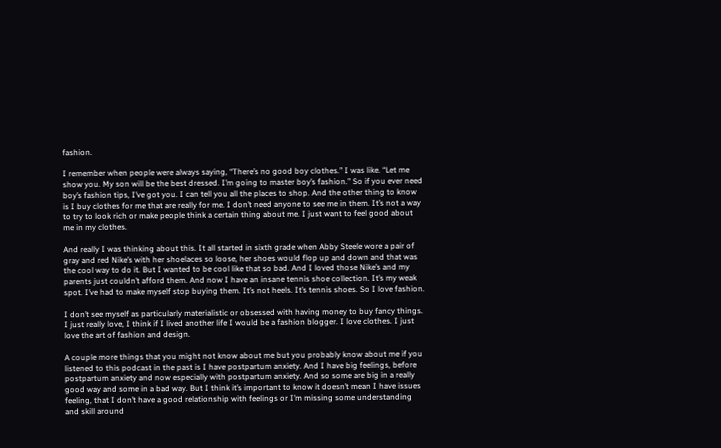fashion.

I remember when people were always saying, “There’s no good boy clothes.” I was like. “Let me show you. My son will be the best dressed. I’m going to master boy’s fashion.” So if you ever need boy’s fashion tips, I’ve got you. I can tell you all the places to shop. And the other thing to know is I buy clothes for me that are really for me. I don’t need anyone to see me in them. It’s not a way to try to look rich or make people think a certain thing about me. I just want to feel good about me in my clothes.

And really I was thinking about this. It all started in sixth grade when Abby Steele wore a pair of gray and red Nike’s with her shoelaces so loose, her shoes would flop up and down and that was the cool way to do it. But I wanted to be cool like that so bad. And I loved those Nike’s and my parents just couldn’t afford them. And now I have an insane tennis shoe collection. It’s my weak spot. I’ve had to make myself stop buying them. It’s not heels. It’s tennis shoes. So I love fashion.

I don’t see myself as particularly materialistic or obsessed with having money to buy fancy things. I just really love, I think if I lived another life I would be a fashion blogger. I love clothes. I just love the art of fashion and design.

A couple more things that you might not know about me but you probably know about me if you listened to this podcast in the past is I have postpartum anxiety. And I have big feelings, before postpartum anxiety and now especially with postpartum anxiety. And so some are big in a really good way and some in a bad way. But I think it’s important to know it doesn’t mean I have issues feeling, that I don’t have a good relationship with feelings or I’m missing some understanding and skill around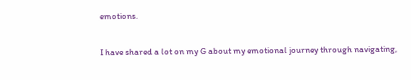emotions.

I have shared a lot on my G about my emotional journey through navigating,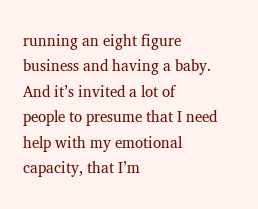running an eight figure business and having a baby. And it’s invited a lot of people to presume that I need help with my emotional capacity, that I’m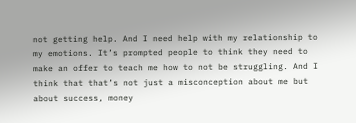not getting help. And I need help with my relationship to my emotions. It’s prompted people to think they need to make an offer to teach me how to not be struggling. And I think that that’s not just a misconception about me but about success, money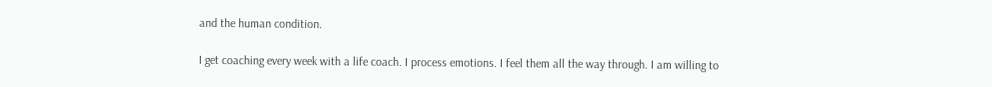and the human condition.

I get coaching every week with a life coach. I process emotions. I feel them all the way through. I am willing to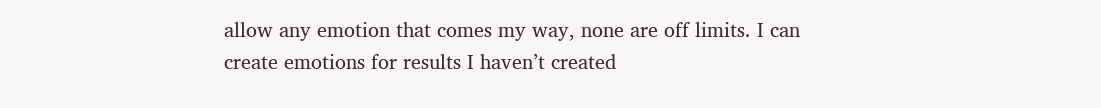allow any emotion that comes my way, none are off limits. I can create emotions for results I haven’t created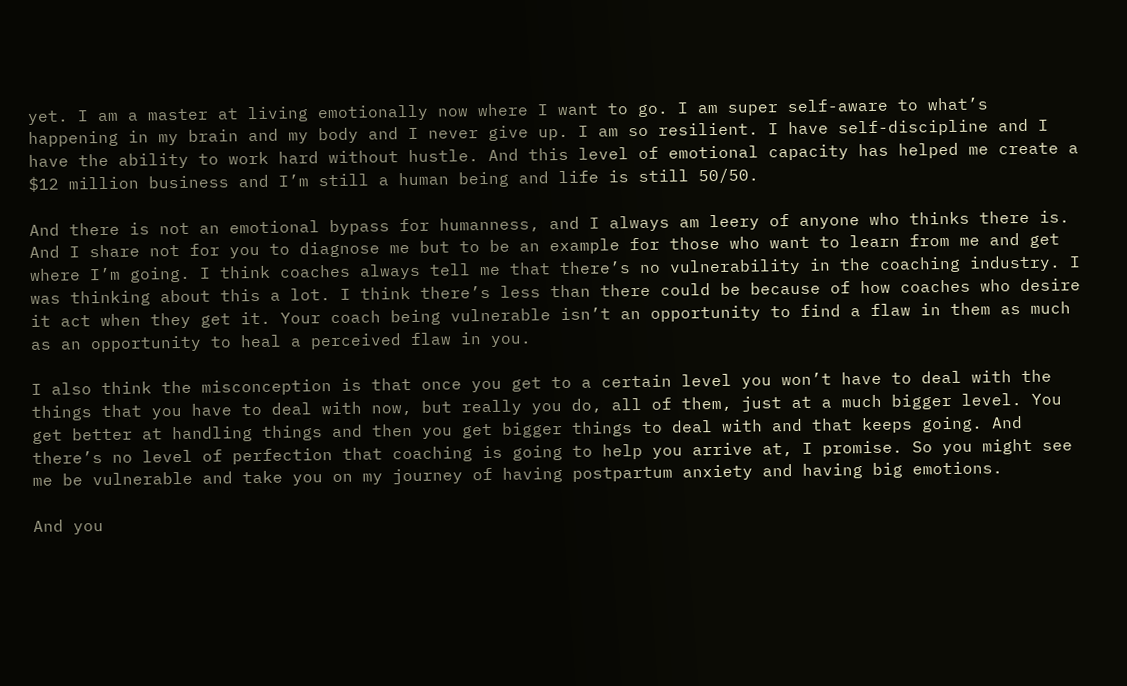yet. I am a master at living emotionally now where I want to go. I am super self-aware to what’s happening in my brain and my body and I never give up. I am so resilient. I have self-discipline and I have the ability to work hard without hustle. And this level of emotional capacity has helped me create a $12 million business and I’m still a human being and life is still 50/50.

And there is not an emotional bypass for humanness, and I always am leery of anyone who thinks there is. And I share not for you to diagnose me but to be an example for those who want to learn from me and get where I’m going. I think coaches always tell me that there’s no vulnerability in the coaching industry. I was thinking about this a lot. I think there’s less than there could be because of how coaches who desire it act when they get it. Your coach being vulnerable isn’t an opportunity to find a flaw in them as much as an opportunity to heal a perceived flaw in you.

I also think the misconception is that once you get to a certain level you won’t have to deal with the things that you have to deal with now, but really you do, all of them, just at a much bigger level. You get better at handling things and then you get bigger things to deal with and that keeps going. And there’s no level of perfection that coaching is going to help you arrive at, I promise. So you might see me be vulnerable and take you on my journey of having postpartum anxiety and having big emotions.

And you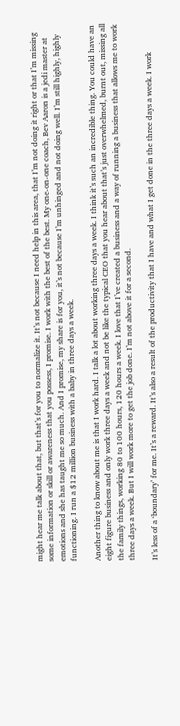might hear me talk about that, but that’s for you to normalize it. It’s not because I need help in this area, that I’m not doing it right or that I’m missing some information or skill or awareness that you possess, I promise. I work with the best of the best. My one-on-one coach, Bev Aaron is a jedi master at emotions and she has taught me so much. And I promise, my share is for you, it’s not because I’m unhinged and not doing well. I’m still highly, highly functioning. I run a $12 million business with a baby in three days a week.

Another thing to know about me is that I work hard. I talk a lot about working three days a week. I think it’s such an incredible thing. You could have an eight figure business and only work three days a week and not be like the typical CEO that you hear about that’s just overwhelmed, burnt out, missing all the family things, working 80 to 100 hours, 120 hours a week. I love that I’ve created a business and a way of running a business that allows me to work three days a week. But I will work more to get the job done. I’m not above it for a second.

It’s less of a ‘boundary’ for me. It’s a reward. It’s also a result of the productivity that I have and what I get done in the three days a week. I work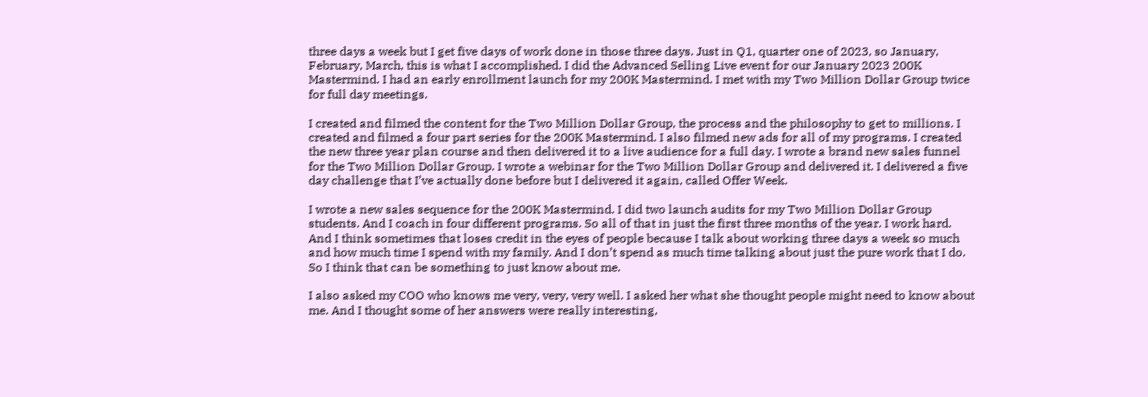three days a week but I get five days of work done in those three days. Just in Q1, quarter one of 2023, so January, February, March, this is what I accomplished. I did the Advanced Selling Live event for our January 2023 200K Mastermind. I had an early enrollment launch for my 200K Mastermind. I met with my Two Million Dollar Group twice for full day meetings.

I created and filmed the content for the Two Million Dollar Group, the process and the philosophy to get to millions. I created and filmed a four part series for the 200K Mastermind. I also filmed new ads for all of my programs. I created the new three year plan course and then delivered it to a live audience for a full day. I wrote a brand new sales funnel for the Two Million Dollar Group. I wrote a webinar for the Two Million Dollar Group and delivered it. I delivered a five day challenge that I’ve actually done before but I delivered it again, called Offer Week.

I wrote a new sales sequence for the 200K Mastermind. I did two launch audits for my Two Million Dollar Group students. And I coach in four different programs. So all of that in just the first three months of the year. I work hard. And I think sometimes that loses credit in the eyes of people because I talk about working three days a week so much and how much time I spend with my family. And I don’t spend as much time talking about just the pure work that I do. So I think that can be something to just know about me.

I also asked my COO who knows me very, very, very well. I asked her what she thought people might need to know about me. And I thought some of her answers were really interesting,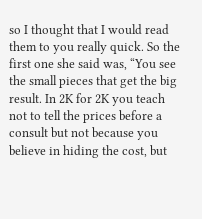so I thought that I would read them to you really quick. So the first one she said was, “You see the small pieces that get the big result. In 2K for 2K you teach not to tell the prices before a consult but not because you believe in hiding the cost, but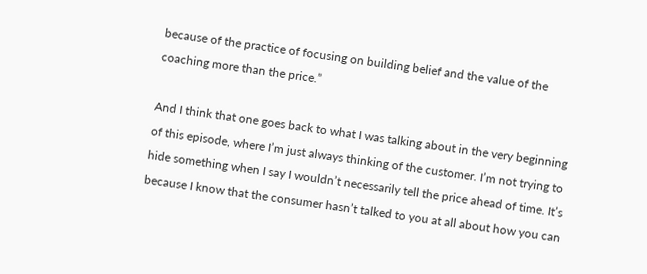because of the practice of focusing on building belief and the value of the coaching more than the price.”

And I think that one goes back to what I was talking about in the very beginning of this episode, where I’m just always thinking of the customer. I’m not trying to hide something when I say I wouldn’t necessarily tell the price ahead of time. It’s because I know that the consumer hasn’t talked to you at all about how you can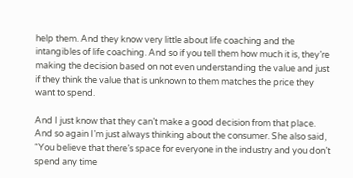help them. And they know very little about life coaching and the intangibles of life coaching. And so if you tell them how much it is, they’re making the decision based on not even understanding the value and just if they think the value that is unknown to them matches the price they want to spend.

And I just know that they can’t make a good decision from that place. And so again I’m just always thinking about the consumer. She also said, “You believe that there’s space for everyone in the industry and you don’t spend any time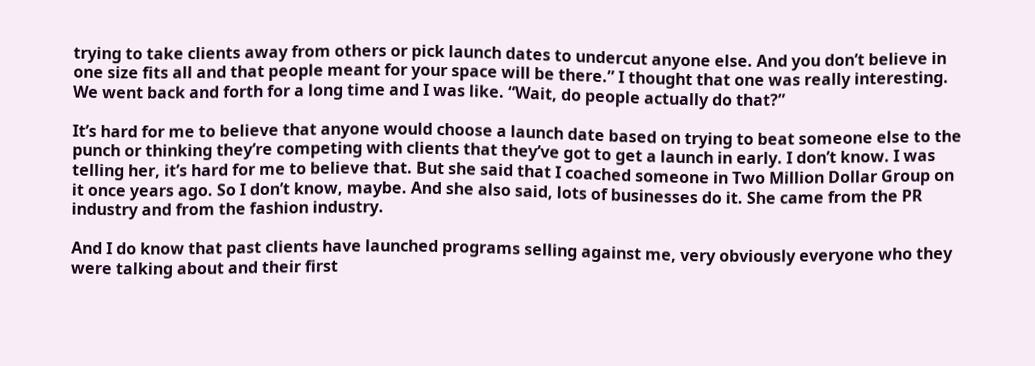trying to take clients away from others or pick launch dates to undercut anyone else. And you don’t believe in one size fits all and that people meant for your space will be there.” I thought that one was really interesting. We went back and forth for a long time and I was like. “Wait, do people actually do that?”

It’s hard for me to believe that anyone would choose a launch date based on trying to beat someone else to the punch or thinking they’re competing with clients that they’ve got to get a launch in early. I don’t know. I was telling her, it’s hard for me to believe that. But she said that I coached someone in Two Million Dollar Group on it once years ago. So I don’t know, maybe. And she also said, lots of businesses do it. She came from the PR industry and from the fashion industry.

And I do know that past clients have launched programs selling against me, very obviously everyone who they were talking about and their first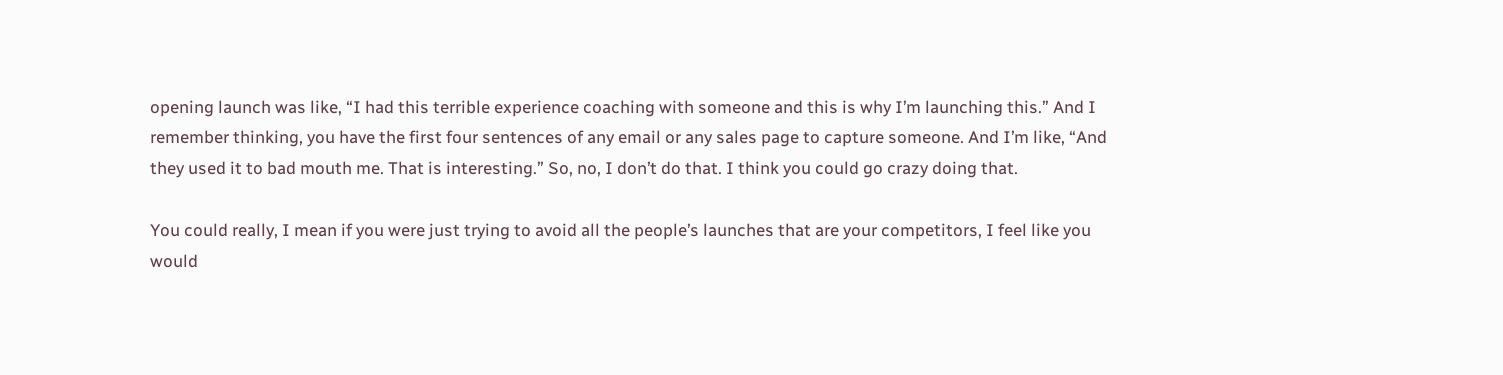opening launch was like, “I had this terrible experience coaching with someone and this is why I’m launching this.” And I remember thinking, you have the first four sentences of any email or any sales page to capture someone. And I’m like, “And they used it to bad mouth me. That is interesting.” So, no, I don’t do that. I think you could go crazy doing that.

You could really, I mean if you were just trying to avoid all the people’s launches that are your competitors, I feel like you would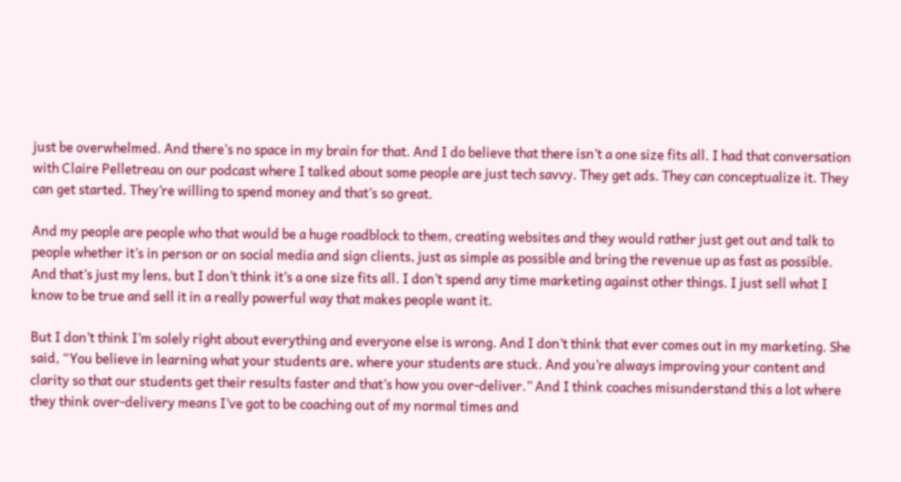just be overwhelmed. And there’s no space in my brain for that. And I do believe that there isn’t a one size fits all. I had that conversation with Claire Pelletreau on our podcast where I talked about some people are just tech savvy. They get ads. They can conceptualize it. They can get started. They’re willing to spend money and that’s so great.

And my people are people who that would be a huge roadblock to them, creating websites and they would rather just get out and talk to people whether it’s in person or on social media and sign clients, just as simple as possible and bring the revenue up as fast as possible. And that’s just my lens, but I don’t think it’s a one size fits all. I don’t spend any time marketing against other things. I just sell what I know to be true and sell it in a really powerful way that makes people want it.

But I don’t think I’m solely right about everything and everyone else is wrong. And I don’t think that ever comes out in my marketing. She said, “You believe in learning what your students are, where your students are stuck. And you’re always improving your content and clarity so that our students get their results faster and that’s how you over-deliver.” And I think coaches misunderstand this a lot where they think over-delivery means I’ve got to be coaching out of my normal times and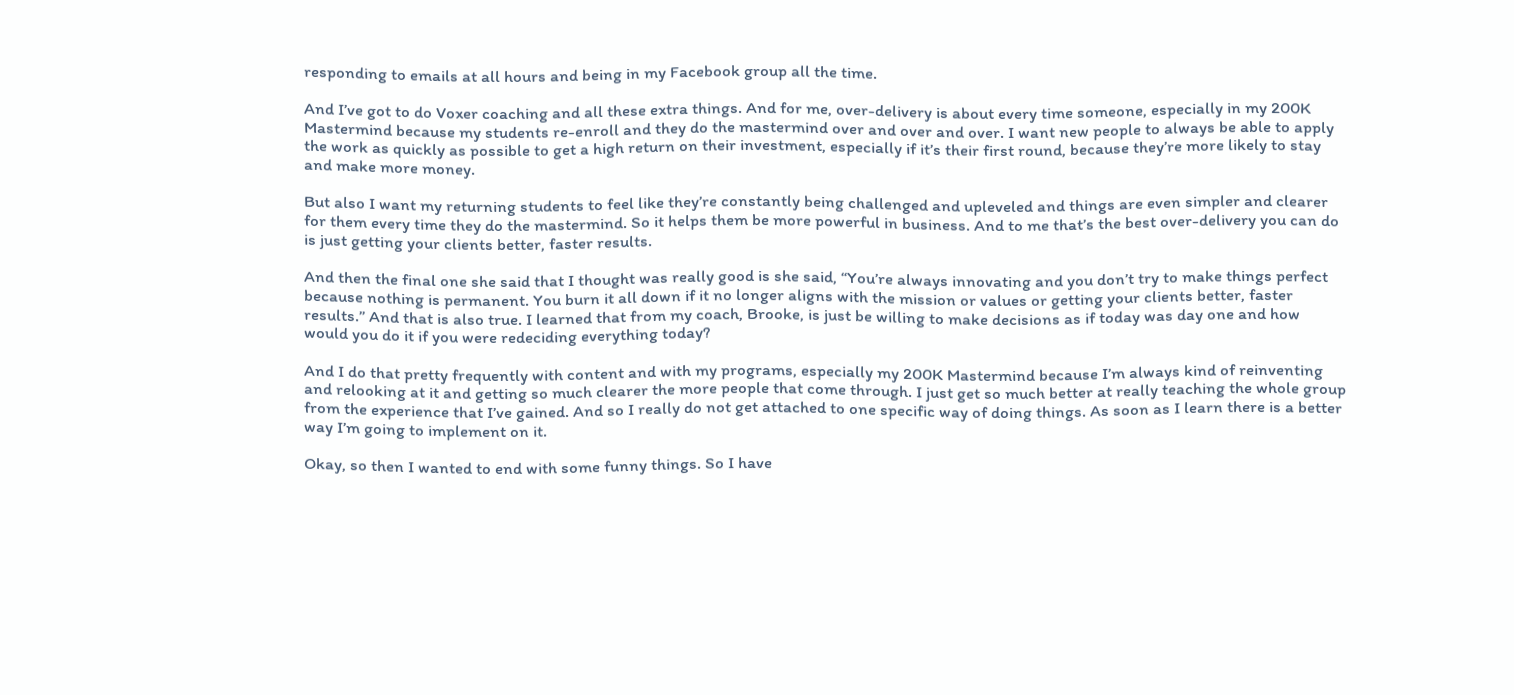responding to emails at all hours and being in my Facebook group all the time.

And I’ve got to do Voxer coaching and all these extra things. And for me, over-delivery is about every time someone, especially in my 200K Mastermind because my students re-enroll and they do the mastermind over and over and over. I want new people to always be able to apply the work as quickly as possible to get a high return on their investment, especially if it’s their first round, because they’re more likely to stay and make more money.

But also I want my returning students to feel like they’re constantly being challenged and upleveled and things are even simpler and clearer for them every time they do the mastermind. So it helps them be more powerful in business. And to me that’s the best over-delivery you can do is just getting your clients better, faster results.

And then the final one she said that I thought was really good is she said, “You’re always innovating and you don’t try to make things perfect because nothing is permanent. You burn it all down if it no longer aligns with the mission or values or getting your clients better, faster results.” And that is also true. I learned that from my coach, Brooke, is just be willing to make decisions as if today was day one and how would you do it if you were redeciding everything today?

And I do that pretty frequently with content and with my programs, especially my 200K Mastermind because I’m always kind of reinventing and relooking at it and getting so much clearer the more people that come through. I just get so much better at really teaching the whole group from the experience that I’ve gained. And so I really do not get attached to one specific way of doing things. As soon as I learn there is a better way I’m going to implement on it.

Okay, so then I wanted to end with some funny things. So I have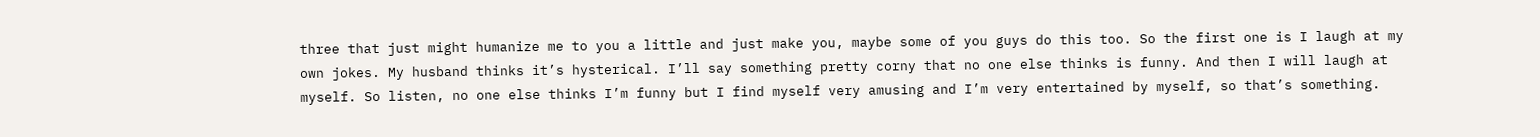three that just might humanize me to you a little and just make you, maybe some of you guys do this too. So the first one is I laugh at my own jokes. My husband thinks it’s hysterical. I’ll say something pretty corny that no one else thinks is funny. And then I will laugh at myself. So listen, no one else thinks I’m funny but I find myself very amusing and I’m very entertained by myself, so that’s something.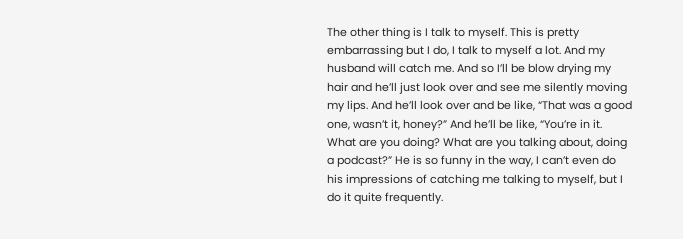The other thing is I talk to myself. This is pretty embarrassing but I do, I talk to myself a lot. And my husband will catch me. And so I’ll be blow drying my hair and he’ll just look over and see me silently moving my lips. And he’ll look over and be like, “That was a good one, wasn’t it, honey?” And he’ll be like, “You’re in it. What are you doing? What are you talking about, doing a podcast?” He is so funny in the way, I can’t even do his impressions of catching me talking to myself, but I do it quite frequently.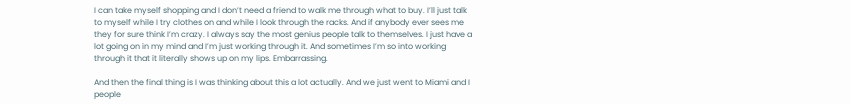I can take myself shopping and I don’t need a friend to walk me through what to buy. I’ll just talk to myself while I try clothes on and while I look through the racks. And if anybody ever sees me they for sure think I’m crazy. I always say the most genius people talk to themselves. I just have a lot going on in my mind and I’m just working through it. And sometimes I’m so into working through it that it literally shows up on my lips. Embarrassing.

And then the final thing is I was thinking about this a lot actually. And we just went to Miami and I people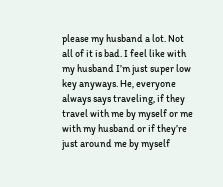please my husband a lot. Not all of it is bad. I feel like with my husband I’m just super low key anyways. He, everyone always says traveling, if they travel with me by myself or me with my husband or if they’re just around me by myself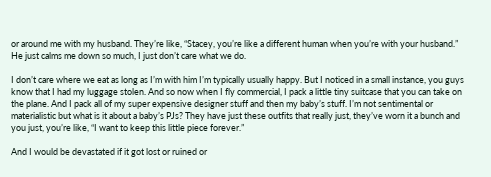or around me with my husband. They’re like, “Stacey, you’re like a different human when you’re with your husband.” He just calms me down so much, I just don’t care what we do.

I don’t care where we eat as long as I’m with him I’m typically usually happy. But I noticed in a small instance, you guys know that I had my luggage stolen. And so now when I fly commercial, I pack a little tiny suitcase that you can take on the plane. And I pack all of my super expensive designer stuff and then my baby’s stuff. I’m not sentimental or materialistic but what is it about a baby’s PJs? They have just these outfits that really just, they’ve worn it a bunch and you just, you’re like, “I want to keep this little piece forever.”

And I would be devastated if it got lost or ruined or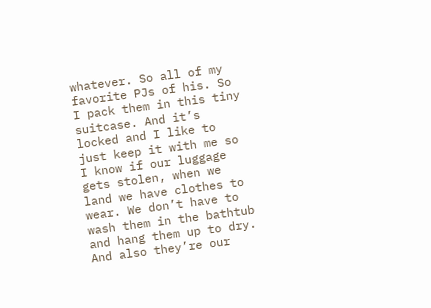whatever. So all of my favorite PJs of his. So I pack them in this tiny suitcase. And it’s locked and I like to just keep it with me so I know if our luggage gets stolen, when we land we have clothes to wear. We don’t have to wash them in the bathtub and hang them up to dry. And also they’re our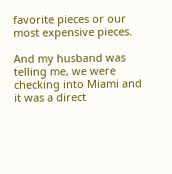favorite pieces or our most expensive pieces.

And my husband was telling me, we were checking into Miami and it was a direct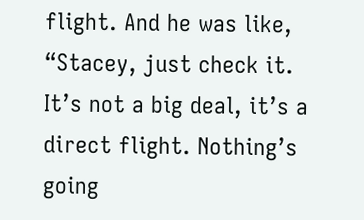flight. And he was like, “Stacey, just check it. It’s not a big deal, it’s a direct flight. Nothing’s going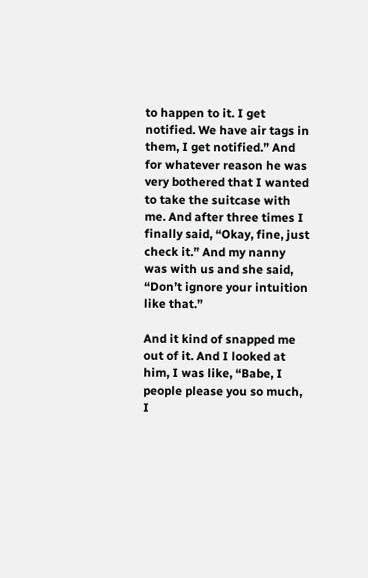to happen to it. I get notified. We have air tags in them, I get notified.” And for whatever reason he was very bothered that I wanted to take the suitcase with me. And after three times I finally said, “Okay, fine, just check it.” And my nanny was with us and she said, “Don’t ignore your intuition like that.”

And it kind of snapped me out of it. And I looked at him, I was like, “Babe, I people please you so much, I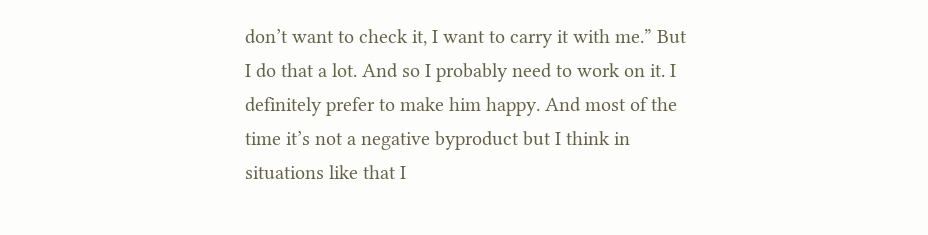don’t want to check it, I want to carry it with me.” But I do that a lot. And so I probably need to work on it. I definitely prefer to make him happy. And most of the time it’s not a negative byproduct but I think in situations like that I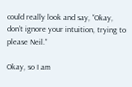could really look and say, “Okay, don’t ignore your intuition, trying to please Neil.”

Okay, so I am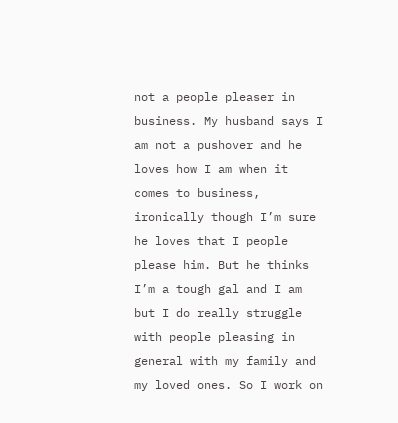not a people pleaser in business. My husband says I am not a pushover and he loves how I am when it comes to business, ironically though I’m sure he loves that I people please him. But he thinks I’m a tough gal and I am but I do really struggle with people pleasing in general with my family and my loved ones. So I work on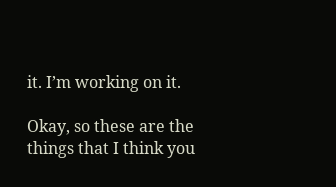it. I’m working on it.

Okay, so these are the things that I think you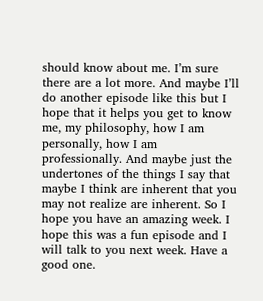should know about me. I’m sure there are a lot more. And maybe I’ll do another episode like this but I hope that it helps you get to know me, my philosophy, how I am personally, how I am professionally. And maybe just the undertones of the things I say that maybe I think are inherent that you may not realize are inherent. So I hope you have an amazing week. I hope this was a fun episode and I will talk to you next week. Have a good one.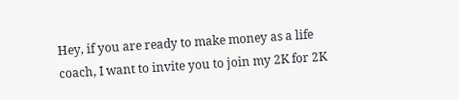Hey, if you are ready to make money as a life coach, I want to invite you to join my 2K for 2K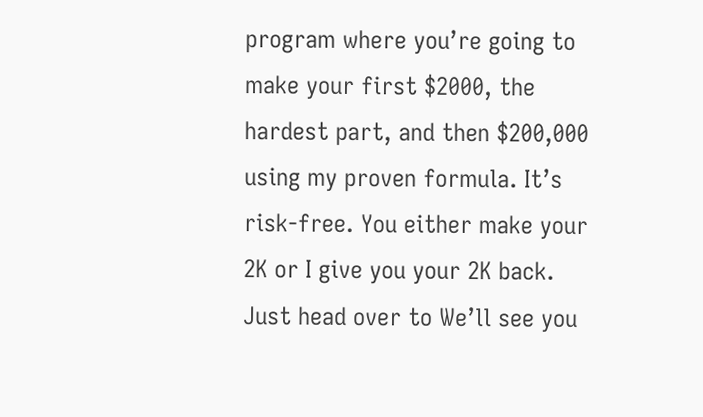program where you’re going to make your first $2000, the hardest part, and then $200,000 using my proven formula. It’s risk-free. You either make your 2K or I give you your 2K back. Just head over to We’ll see you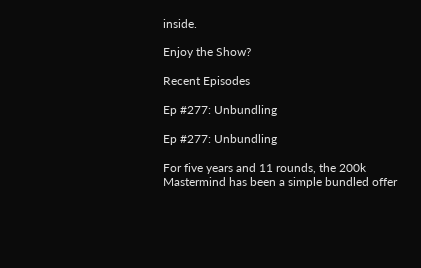inside.

Enjoy the Show?

Recent Episodes

Ep #277: Unbundling

Ep #277: Unbundling

For five years and 11 rounds, the 200k Mastermind has been a simple bundled offer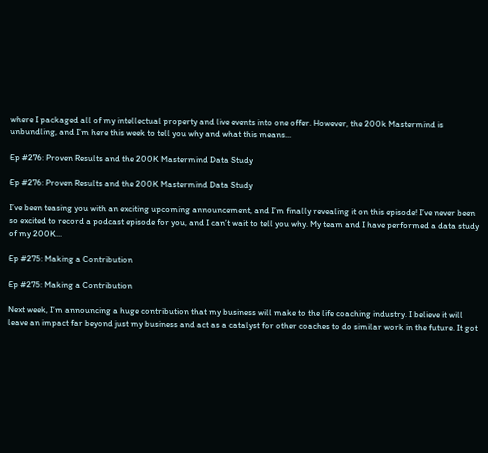where I packaged all of my intellectual property and live events into one offer. However, the 200k Mastermind is unbundling, and I’m here this week to tell you why and what this means...

Ep #276: Proven Results and the 200K Mastermind Data Study

Ep #276: Proven Results and the 200K Mastermind Data Study

I’ve been teasing you with an exciting upcoming announcement, and I’m finally revealing it on this episode! I’ve never been so excited to record a podcast episode for you, and I can’t wait to tell you why. My team and I have performed a data study of my 200K...

Ep #275: Making a Contribution

Ep #275: Making a Contribution

Next week, I’m announcing a huge contribution that my business will make to the life coaching industry. I believe it will leave an impact far beyond just my business and act as a catalyst for other coaches to do similar work in the future. It got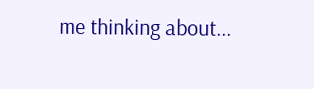me thinking about...